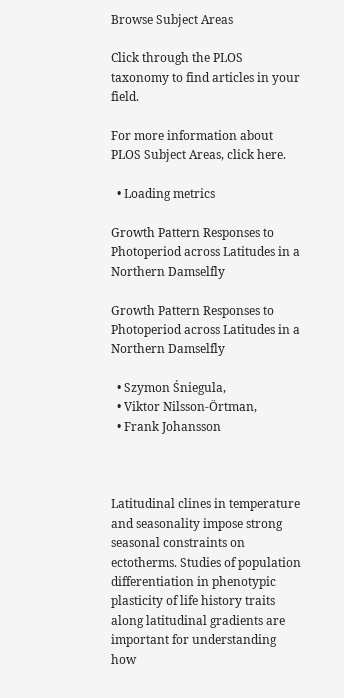Browse Subject Areas

Click through the PLOS taxonomy to find articles in your field.

For more information about PLOS Subject Areas, click here.

  • Loading metrics

Growth Pattern Responses to Photoperiod across Latitudes in a Northern Damselfly

Growth Pattern Responses to Photoperiod across Latitudes in a Northern Damselfly

  • Szymon Śniegula,
  • Viktor Nilsson-Örtman,
  • Frank Johansson



Latitudinal clines in temperature and seasonality impose strong seasonal constraints on ectotherms. Studies of population differentiation in phenotypic plasticity of life history traits along latitudinal gradients are important for understanding how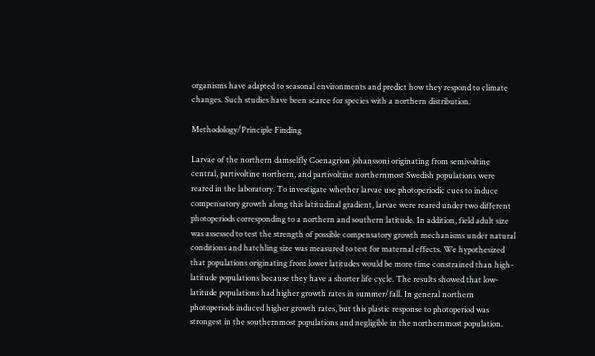organisms have adapted to seasonal environments and predict how they respond to climate changes. Such studies have been scarce for species with a northern distribution.

Methodology/Principle Finding

Larvae of the northern damselfly Coenagrion johanssoni originating from semivoltine central, partivoltine northern, and partivoltine northernmost Swedish populations were reared in the laboratory. To investigate whether larvae use photoperiodic cues to induce compensatory growth along this latitudinal gradient, larvae were reared under two different photoperiods corresponding to a northern and southern latitude. In addition, field adult size was assessed to test the strength of possible compensatory growth mechanisms under natural conditions and hatchling size was measured to test for maternal effects. We hypothesized that populations originating from lower latitudes would be more time constrained than high-latitude populations because they have a shorter life cycle. The results showed that low-latitude populations had higher growth rates in summer/fall. In general northern photoperiods induced higher growth rates, but this plastic response to photoperiod was strongest in the southernmost populations and negligible in the northernmost population.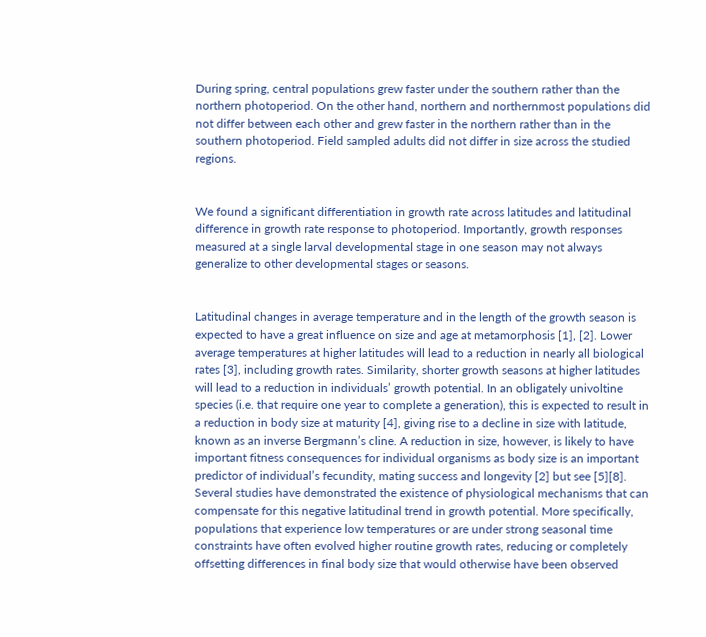During spring, central populations grew faster under the southern rather than the northern photoperiod. On the other hand, northern and northernmost populations did not differ between each other and grew faster in the northern rather than in the southern photoperiod. Field sampled adults did not differ in size across the studied regions.


We found a significant differentiation in growth rate across latitudes and latitudinal difference in growth rate response to photoperiod. Importantly, growth responses measured at a single larval developmental stage in one season may not always generalize to other developmental stages or seasons.


Latitudinal changes in average temperature and in the length of the growth season is expected to have a great influence on size and age at metamorphosis [1], [2]. Lower average temperatures at higher latitudes will lead to a reduction in nearly all biological rates [3], including growth rates. Similarity, shorter growth seasons at higher latitudes will lead to a reduction in individuals’ growth potential. In an obligately univoltine species (i.e. that require one year to complete a generation), this is expected to result in a reduction in body size at maturity [4], giving rise to a decline in size with latitude, known as an inverse Bergmann’s cline. A reduction in size, however, is likely to have important fitness consequences for individual organisms as body size is an important predictor of individual’s fecundity, mating success and longevity [2] but see [5][8]. Several studies have demonstrated the existence of physiological mechanisms that can compensate for this negative latitudinal trend in growth potential. More specifically, populations that experience low temperatures or are under strong seasonal time constraints have often evolved higher routine growth rates, reducing or completely offsetting differences in final body size that would otherwise have been observed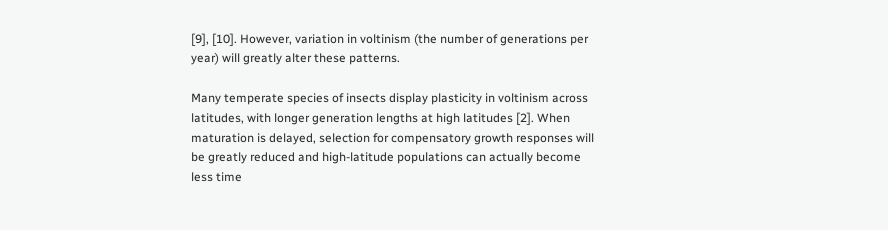[9], [10]. However, variation in voltinism (the number of generations per year) will greatly alter these patterns.

Many temperate species of insects display plasticity in voltinism across latitudes, with longer generation lengths at high latitudes [2]. When maturation is delayed, selection for compensatory growth responses will be greatly reduced and high-latitude populations can actually become less time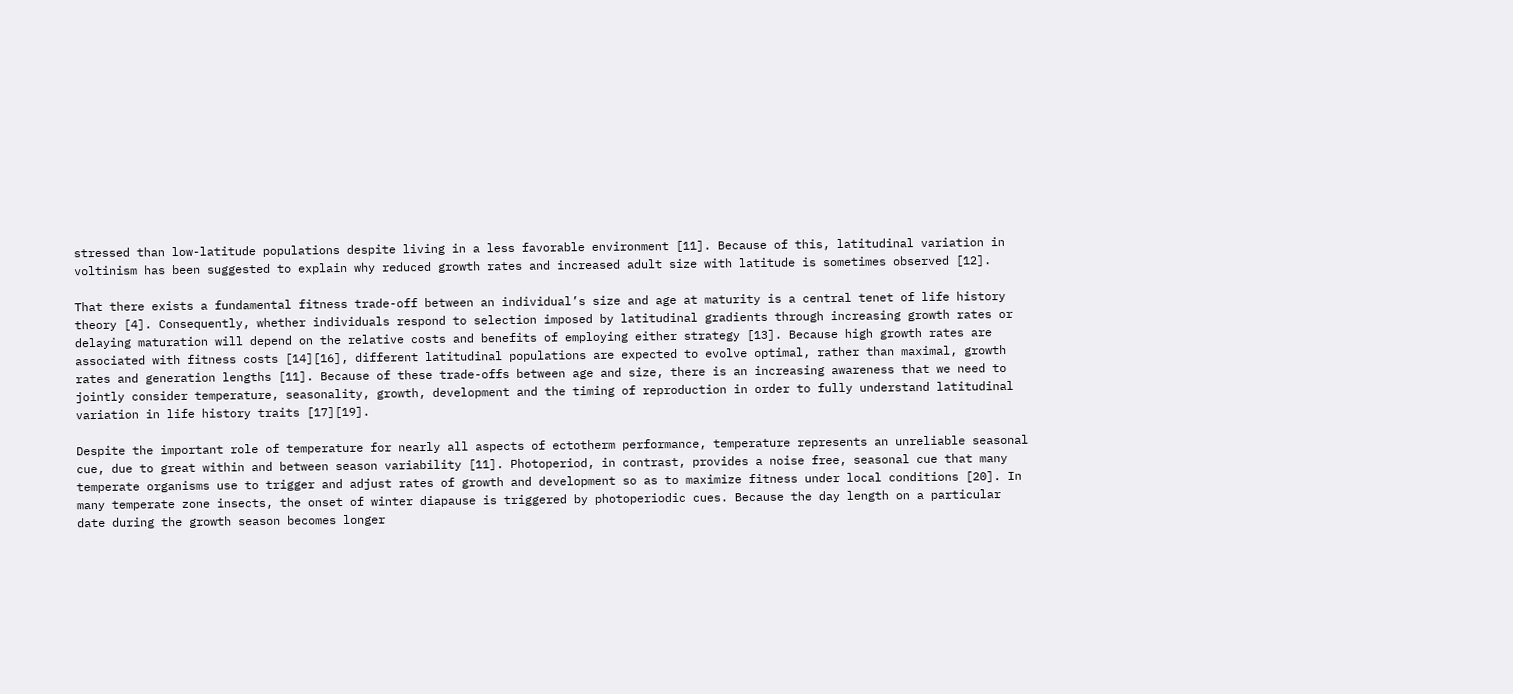stressed than low-latitude populations despite living in a less favorable environment [11]. Because of this, latitudinal variation in voltinism has been suggested to explain why reduced growth rates and increased adult size with latitude is sometimes observed [12].

That there exists a fundamental fitness trade-off between an individual’s size and age at maturity is a central tenet of life history theory [4]. Consequently, whether individuals respond to selection imposed by latitudinal gradients through increasing growth rates or delaying maturation will depend on the relative costs and benefits of employing either strategy [13]. Because high growth rates are associated with fitness costs [14][16], different latitudinal populations are expected to evolve optimal, rather than maximal, growth rates and generation lengths [11]. Because of these trade-offs between age and size, there is an increasing awareness that we need to jointly consider temperature, seasonality, growth, development and the timing of reproduction in order to fully understand latitudinal variation in life history traits [17][19].

Despite the important role of temperature for nearly all aspects of ectotherm performance, temperature represents an unreliable seasonal cue, due to great within and between season variability [11]. Photoperiod, in contrast, provides a noise free, seasonal cue that many temperate organisms use to trigger and adjust rates of growth and development so as to maximize fitness under local conditions [20]. In many temperate zone insects, the onset of winter diapause is triggered by photoperiodic cues. Because the day length on a particular date during the growth season becomes longer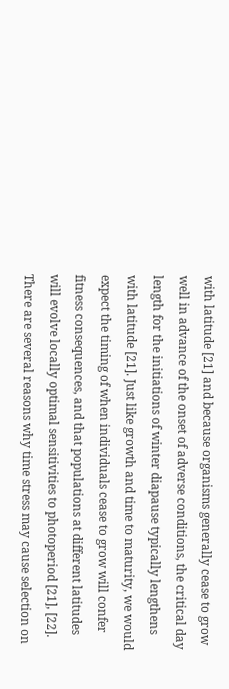with latitude [21] and because organisms generally cease to grow well in advance of the onset of adverse conditions, the critical day length for the initiations of winter diapause typically lengthens with latitude [21]. Just like growth and time to maturity, we would expect the timing of when individuals cease to grow will confer fitness consequences, and that populations at different latitudes will evolve locally optimal sensitivities to photoperiod [21], [22]. There are several reasons why time stress may cause selection on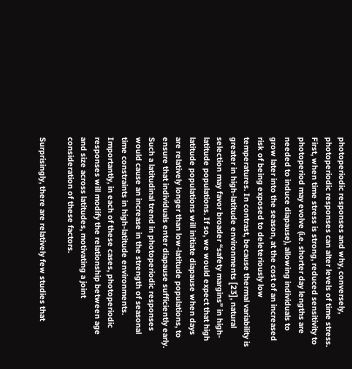photoperiodic responses and why, conversely, photoperiodic responses can alter levels of time stress. First, when time stress is strong, reduced sensitivity to photoperiod may evolve (i.e. shorter day lengths are needed to induce diapause), allowing individuals to grow later into the season, at the cost of an increased risk of being exposed to deleteriously low temperatures. In contrast, because thermal variability is greater in high-latitude environments [23], natural selection may favor broader “safety margins” in high-latitude populations. If so, we would expect that high latitude populations will initiate diapause when days are relatively longer than low-latitude populations, to ensure that individuals enter diapause sufficiently early. Such a latitudinal trend in photoperiodic responses would cause an increase in the strength of seasonal time constraints in high-latitude environments. Importantly, in each of these cases, photoperiodic responses will modify the relationship between age and size across latitudes, motivating a joint consideration of these factors.

Surprisingly, there are relatively few studies that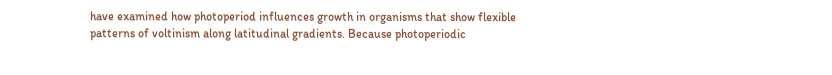have examined how photoperiod influences growth in organisms that show flexible patterns of voltinism along latitudinal gradients. Because photoperiodic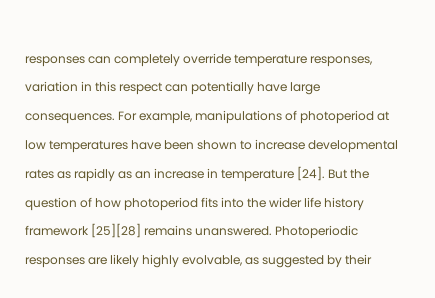responses can completely override temperature responses, variation in this respect can potentially have large consequences. For example, manipulations of photoperiod at low temperatures have been shown to increase developmental rates as rapidly as an increase in temperature [24]. But the question of how photoperiod fits into the wider life history framework [25][28] remains unanswered. Photoperiodic responses are likely highly evolvable, as suggested by their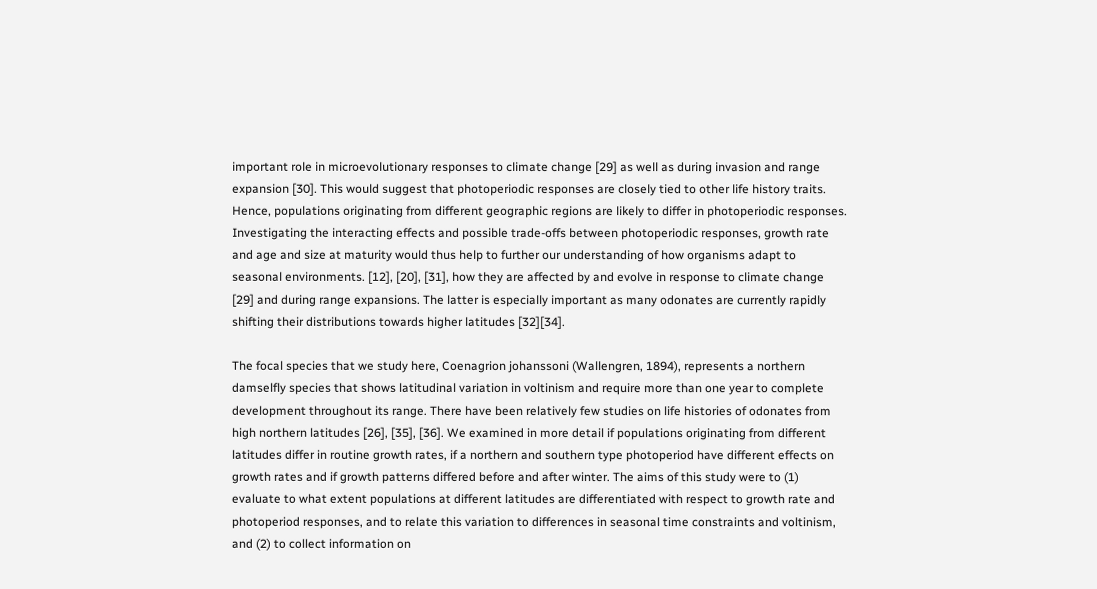important role in microevolutionary responses to climate change [29] as well as during invasion and range expansion [30]. This would suggest that photoperiodic responses are closely tied to other life history traits. Hence, populations originating from different geographic regions are likely to differ in photoperiodic responses. Investigating the interacting effects and possible trade-offs between photoperiodic responses, growth rate and age and size at maturity would thus help to further our understanding of how organisms adapt to seasonal environments. [12], [20], [31], how they are affected by and evolve in response to climate change [29] and during range expansions. The latter is especially important as many odonates are currently rapidly shifting their distributions towards higher latitudes [32][34].

The focal species that we study here, Coenagrion johanssoni (Wallengren, 1894), represents a northern damselfly species that shows latitudinal variation in voltinism and require more than one year to complete development throughout its range. There have been relatively few studies on life histories of odonates from high northern latitudes [26], [35], [36]. We examined in more detail if populations originating from different latitudes differ in routine growth rates, if a northern and southern type photoperiod have different effects on growth rates and if growth patterns differed before and after winter. The aims of this study were to (1) evaluate to what extent populations at different latitudes are differentiated with respect to growth rate and photoperiod responses, and to relate this variation to differences in seasonal time constraints and voltinism, and (2) to collect information on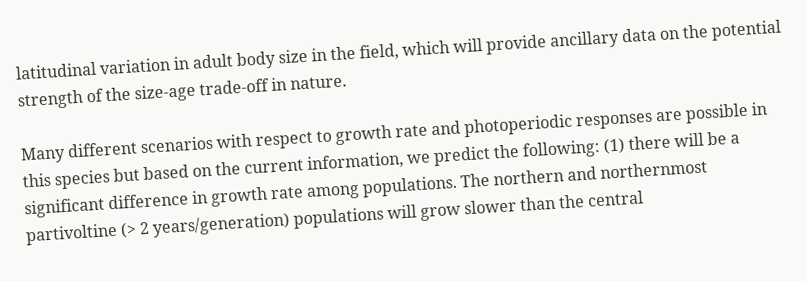latitudinal variation in adult body size in the field, which will provide ancillary data on the potential strength of the size-age trade-off in nature.

Many different scenarios with respect to growth rate and photoperiodic responses are possible in this species but based on the current information, we predict the following: (1) there will be a significant difference in growth rate among populations. The northern and northernmost partivoltine (> 2 years/generation) populations will grow slower than the central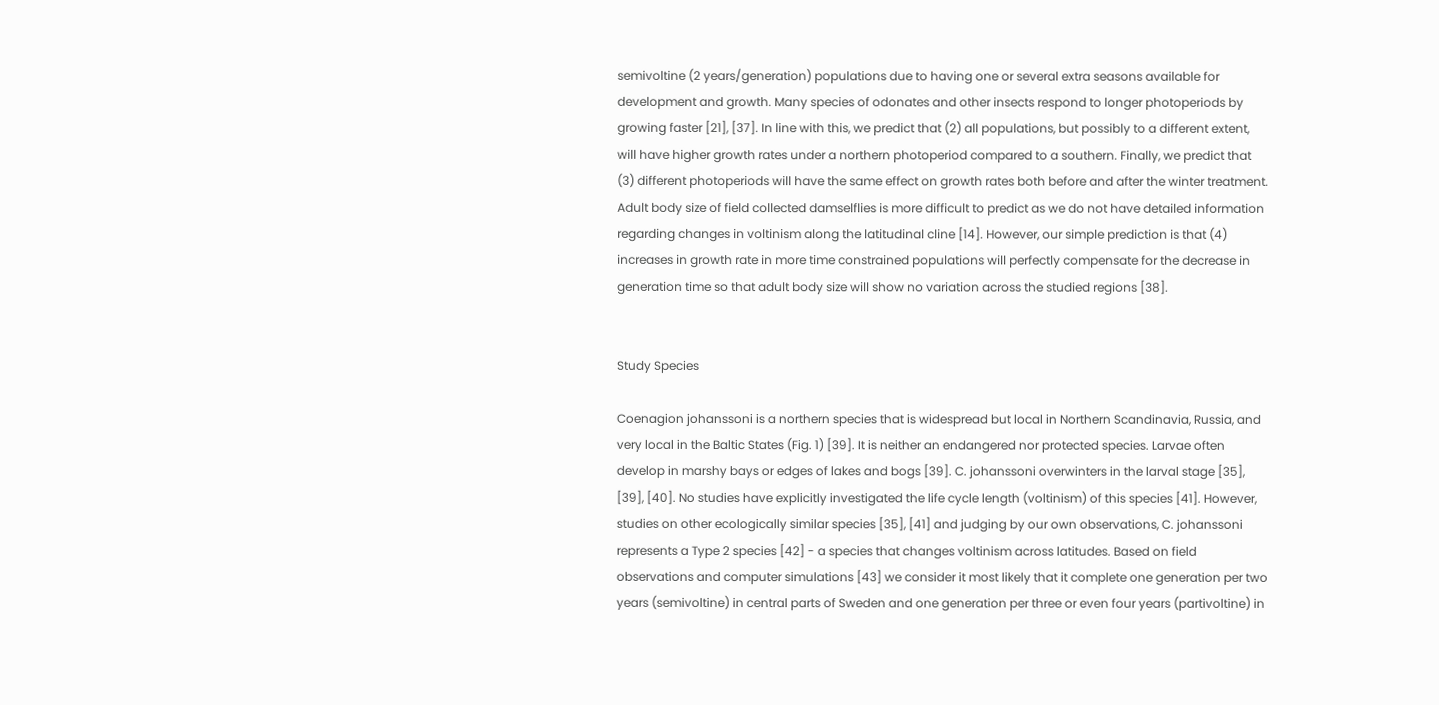semivoltine (2 years/generation) populations due to having one or several extra seasons available for development and growth. Many species of odonates and other insects respond to longer photoperiods by growing faster [21], [37]. In line with this, we predict that (2) all populations, but possibly to a different extent, will have higher growth rates under a northern photoperiod compared to a southern. Finally, we predict that (3) different photoperiods will have the same effect on growth rates both before and after the winter treatment. Adult body size of field collected damselflies is more difficult to predict as we do not have detailed information regarding changes in voltinism along the latitudinal cline [14]. However, our simple prediction is that (4) increases in growth rate in more time constrained populations will perfectly compensate for the decrease in generation time so that adult body size will show no variation across the studied regions [38].


Study Species

Coenagion johanssoni is a northern species that is widespread but local in Northern Scandinavia, Russia, and very local in the Baltic States (Fig. 1) [39]. It is neither an endangered nor protected species. Larvae often develop in marshy bays or edges of lakes and bogs [39]. C. johanssoni overwinters in the larval stage [35], [39], [40]. No studies have explicitly investigated the life cycle length (voltinism) of this species [41]. However, studies on other ecologically similar species [35], [41] and judging by our own observations, C. johanssoni represents a Type 2 species [42] - a species that changes voltinism across latitudes. Based on field observations and computer simulations [43] we consider it most likely that it complete one generation per two years (semivoltine) in central parts of Sweden and one generation per three or even four years (partivoltine) in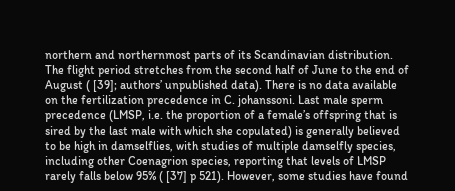northern and northernmost parts of its Scandinavian distribution. The flight period stretches from the second half of June to the end of August ( [39]; authors’ unpublished data). There is no data available on the fertilization precedence in C. johanssoni. Last male sperm precedence (LMSP, i.e. the proportion of a female’s offspring that is sired by the last male with which she copulated) is generally believed to be high in damselflies, with studies of multiple damselfly species, including other Coenagrion species, reporting that levels of LMSP rarely falls below 95% ( [37] p 521). However, some studies have found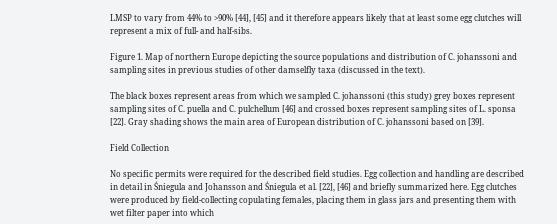LMSP to vary from 44% to >90% [44], [45] and it therefore appears likely that at least some egg clutches will represent a mix of full- and half-sibs.

Figure 1. Map of northern Europe depicting the source populations and distribution of C. johanssoni and sampling sites in previous studies of other damselfly taxa (discussed in the text).

The black boxes represent areas from which we sampled C. johanssoni (this study) grey boxes represent sampling sites of C. puella and C. pulchellum [46] and crossed boxes represent sampling sites of L. sponsa [22]. Gray shading shows the main area of European distribution of C. johanssoni based on [39].

Field Collection

No specific permits were required for the described field studies. Egg collection and handling are described in detail in Śniegula and Johansson and Śniegula et al. [22], [46] and briefly summarized here. Egg clutches were produced by field-collecting copulating females, placing them in glass jars and presenting them with wet filter paper into which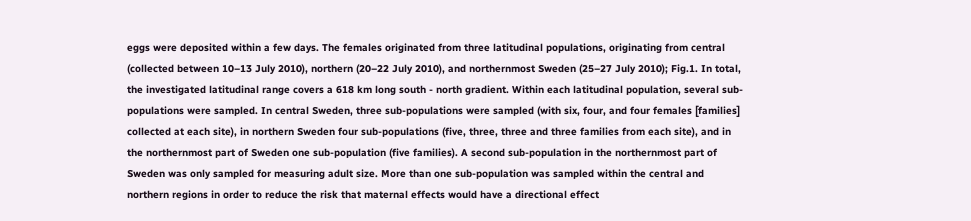eggs were deposited within a few days. The females originated from three latitudinal populations, originating from central (collected between 10–13 July 2010), northern (20–22 July 2010), and northernmost Sweden (25–27 July 2010); Fig.1. In total, the investigated latitudinal range covers a 618 km long south - north gradient. Within each latitudinal population, several sub-populations were sampled. In central Sweden, three sub-populations were sampled (with six, four, and four females [families] collected at each site), in northern Sweden four sub-populations (five, three, three and three families from each site), and in the northernmost part of Sweden one sub-population (five families). A second sub-population in the northernmost part of Sweden was only sampled for measuring adult size. More than one sub-population was sampled within the central and northern regions in order to reduce the risk that maternal effects would have a directional effect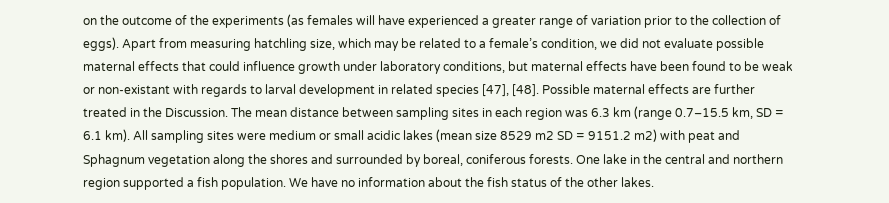on the outcome of the experiments (as females will have experienced a greater range of variation prior to the collection of eggs). Apart from measuring hatchling size, which may be related to a female’s condition, we did not evaluate possible maternal effects that could influence growth under laboratory conditions, but maternal effects have been found to be weak or non-existant with regards to larval development in related species [47], [48]. Possible maternal effects are further treated in the Discussion. The mean distance between sampling sites in each region was 6.3 km (range 0.7–15.5 km, SD = 6.1 km). All sampling sites were medium or small acidic lakes (mean size 8529 m2 SD = 9151.2 m2) with peat and Sphagnum vegetation along the shores and surrounded by boreal, coniferous forests. One lake in the central and northern region supported a fish population. We have no information about the fish status of the other lakes.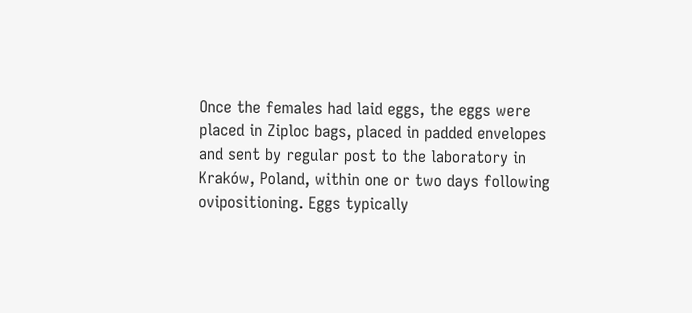Once the females had laid eggs, the eggs were placed in Ziploc bags, placed in padded envelopes and sent by regular post to the laboratory in Kraków, Poland, within one or two days following ovipositioning. Eggs typically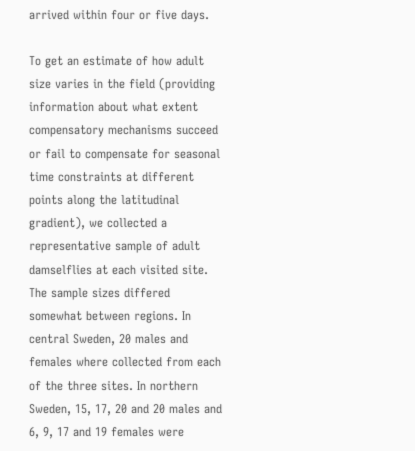arrived within four or five days.

To get an estimate of how adult size varies in the field (providing information about what extent compensatory mechanisms succeed or fail to compensate for seasonal time constraints at different points along the latitudinal gradient), we collected a representative sample of adult damselflies at each visited site. The sample sizes differed somewhat between regions. In central Sweden, 20 males and females where collected from each of the three sites. In northern Sweden, 15, 17, 20 and 20 males and 6, 9, 17 and 19 females were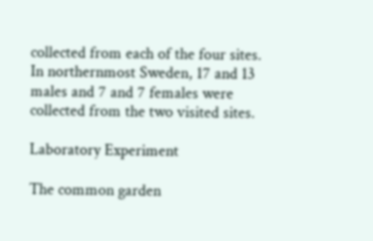collected from each of the four sites. In northernmost Sweden, 17 and 13 males and 7 and 7 females were collected from the two visited sites.

Laboratory Experiment

The common garden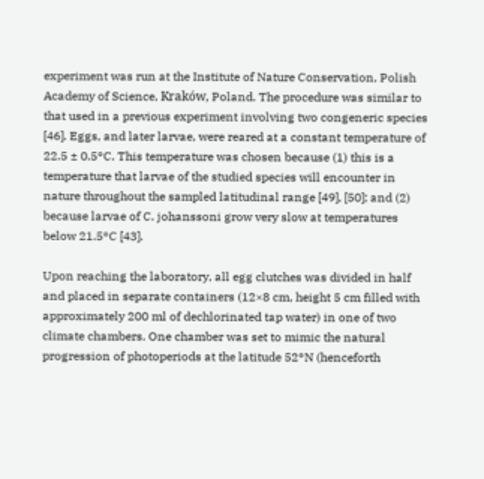experiment was run at the Institute of Nature Conservation, Polish Academy of Science, Kraków, Poland. The procedure was similar to that used in a previous experiment involving two congeneric species [46]. Eggs, and later larvae, were reared at a constant temperature of 22.5 ± 0.5°C. This temperature was chosen because (1) this is a temperature that larvae of the studied species will encounter in nature throughout the sampled latitudinal range [49], [50]; and (2) because larvae of C. johanssoni grow very slow at temperatures below 21.5°C [43].

Upon reaching the laboratory, all egg clutches was divided in half and placed in separate containers (12×8 cm, height 5 cm filled with approximately 200 ml of dechlorinated tap water) in one of two climate chambers. One chamber was set to mimic the natural progression of photoperiods at the latitude 52°N (henceforth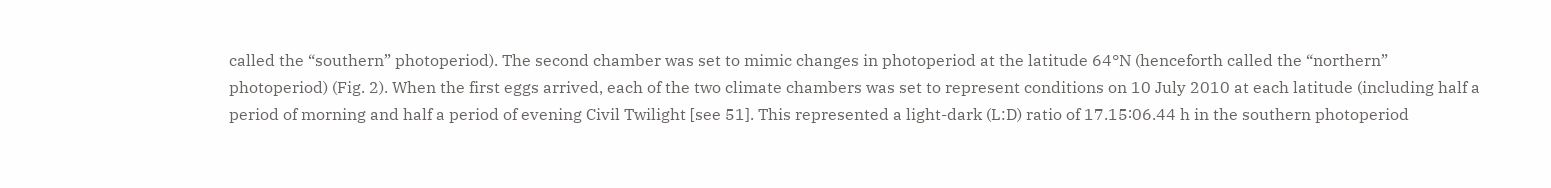called the “southern” photoperiod). The second chamber was set to mimic changes in photoperiod at the latitude 64°N (henceforth called the “northern” photoperiod) (Fig. 2). When the first eggs arrived, each of the two climate chambers was set to represent conditions on 10 July 2010 at each latitude (including half a period of morning and half a period of evening Civil Twilight [see 51]. This represented a light-dark (L:D) ratio of 17.15∶06.44 h in the southern photoperiod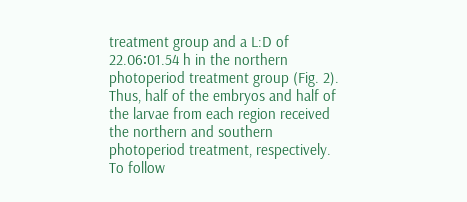treatment group and a L:D of 22.06∶01.54 h in the northern photoperiod treatment group (Fig. 2). Thus, half of the embryos and half of the larvae from each region received the northern and southern photoperiod treatment, respectively. To follow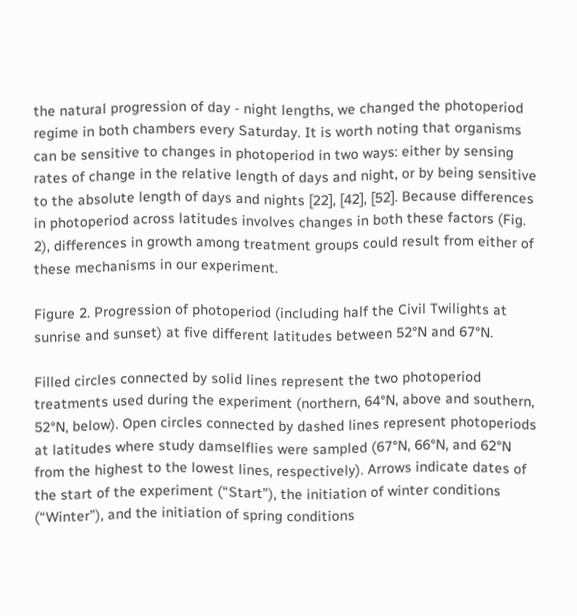the natural progression of day - night lengths, we changed the photoperiod regime in both chambers every Saturday. It is worth noting that organisms can be sensitive to changes in photoperiod in two ways: either by sensing rates of change in the relative length of days and night, or by being sensitive to the absolute length of days and nights [22], [42], [52]. Because differences in photoperiod across latitudes involves changes in both these factors (Fig. 2), differences in growth among treatment groups could result from either of these mechanisms in our experiment.

Figure 2. Progression of photoperiod (including half the Civil Twilights at sunrise and sunset) at five different latitudes between 52°N and 67°N.

Filled circles connected by solid lines represent the two photoperiod treatments used during the experiment (northern, 64°N, above and southern, 52°N, below). Open circles connected by dashed lines represent photoperiods at latitudes where study damselflies were sampled (67°N, 66°N, and 62°N from the highest to the lowest lines, respectively). Arrows indicate dates of the start of the experiment (“Start”), the initiation of winter conditions (“Winter”), and the initiation of spring conditions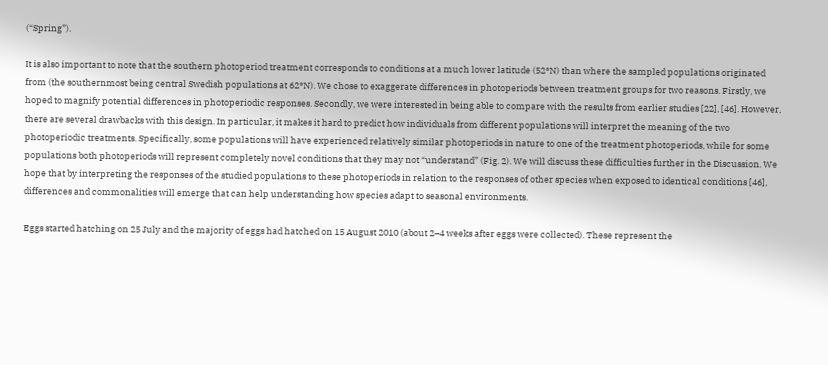(“Spring”).

It is also important to note that the southern photoperiod treatment corresponds to conditions at a much lower latitude (52°N) than where the sampled populations originated from (the southernmost being central Swedish populations at 62°N). We chose to exaggerate differences in photoperiods between treatment groups for two reasons. Firstly, we hoped to magnify potential differences in photoperiodic responses. Secondly, we were interested in being able to compare with the results from earlier studies [22], [46]. However, there are several drawbacks with this design. In particular, it makes it hard to predict how individuals from different populations will interpret the meaning of the two photoperiodic treatments. Specifically, some populations will have experienced relatively similar photoperiods in nature to one of the treatment photoperiods, while for some populations both photoperiods will represent completely novel conditions that they may not “understand” (Fig. 2). We will discuss these difficulties further in the Discussion. We hope that by interpreting the responses of the studied populations to these photoperiods in relation to the responses of other species when exposed to identical conditions [46], differences and commonalities will emerge that can help understanding how species adapt to seasonal environments.

Eggs started hatching on 25 July and the majority of eggs had hatched on 15 August 2010 (about 2–4 weeks after eggs were collected). These represent the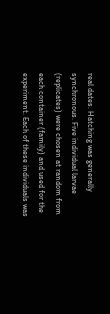real dates. Hatching was generally synchronous. Five individual larvae (replicates) were chosen at random from each container (family) and used for the experiment. Each of these individuals was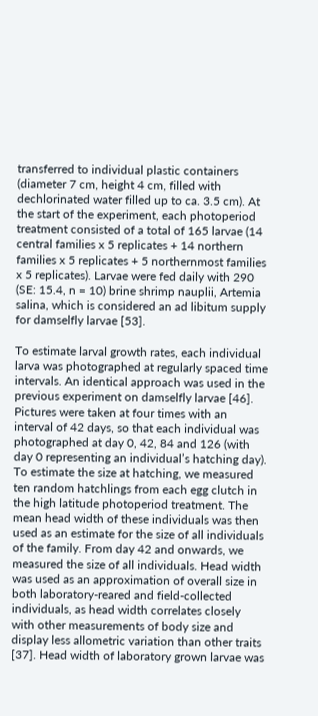transferred to individual plastic containers (diameter 7 cm, height 4 cm, filled with dechlorinated water filled up to ca. 3.5 cm). At the start of the experiment, each photoperiod treatment consisted of a total of 165 larvae (14 central families x 5 replicates + 14 northern families x 5 replicates + 5 northernmost families x 5 replicates). Larvae were fed daily with 290 (SE: 15.4, n = 10) brine shrimp nauplii, Artemia salina, which is considered an ad libitum supply for damselfly larvae [53].

To estimate larval growth rates, each individual larva was photographed at regularly spaced time intervals. An identical approach was used in the previous experiment on damselfly larvae [46]. Pictures were taken at four times with an interval of 42 days, so that each individual was photographed at day 0, 42, 84 and 126 (with day 0 representing an individual’s hatching day). To estimate the size at hatching, we measured ten random hatchlings from each egg clutch in the high latitude photoperiod treatment. The mean head width of these individuals was then used as an estimate for the size of all individuals of the family. From day 42 and onwards, we measured the size of all individuals. Head width was used as an approximation of overall size in both laboratory-reared and field-collected individuals, as head width correlates closely with other measurements of body size and display less allometric variation than other traits [37]. Head width of laboratory grown larvae was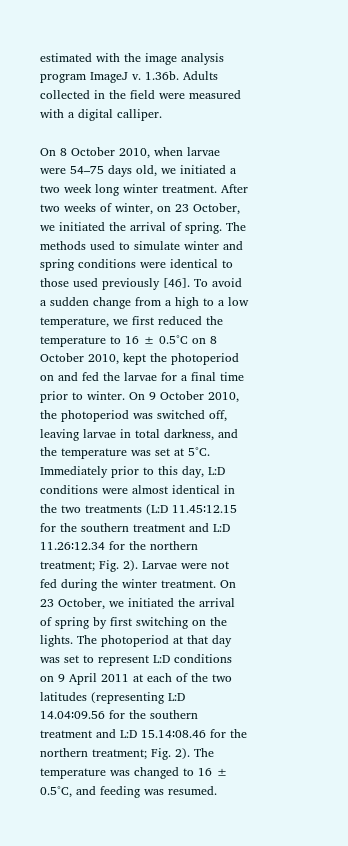estimated with the image analysis program ImageJ v. 1.36b. Adults collected in the field were measured with a digital calliper.

On 8 October 2010, when larvae were 54–75 days old, we initiated a two week long winter treatment. After two weeks of winter, on 23 October, we initiated the arrival of spring. The methods used to simulate winter and spring conditions were identical to those used previously [46]. To avoid a sudden change from a high to a low temperature, we first reduced the temperature to 16 ± 0.5°C on 8 October 2010, kept the photoperiod on and fed the larvae for a final time prior to winter. On 9 October 2010, the photoperiod was switched off, leaving larvae in total darkness, and the temperature was set at 5°C. Immediately prior to this day, L:D conditions were almost identical in the two treatments (L:D 11.45∶12.15 for the southern treatment and L:D 11.26∶12.34 for the northern treatment; Fig. 2). Larvae were not fed during the winter treatment. On 23 October, we initiated the arrival of spring by first switching on the lights. The photoperiod at that day was set to represent L:D conditions on 9 April 2011 at each of the two latitudes (representing L:D 14.04∶09.56 for the southern treatment and L:D 15.14∶08.46 for the northern treatment; Fig. 2). The temperature was changed to 16 ± 0.5°C, and feeding was resumed.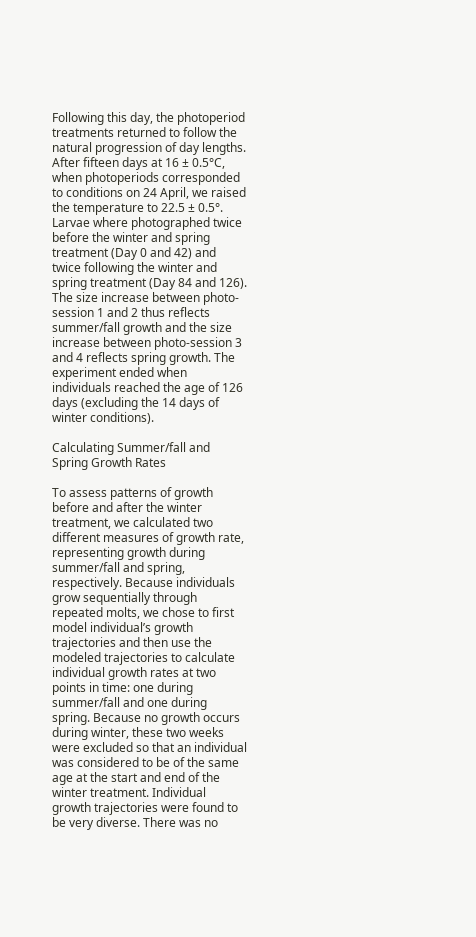Following this day, the photoperiod treatments returned to follow the natural progression of day lengths. After fifteen days at 16 ± 0.5°C, when photoperiods corresponded to conditions on 24 April, we raised the temperature to 22.5 ± 0.5°. Larvae where photographed twice before the winter and spring treatment (Day 0 and 42) and twice following the winter and spring treatment (Day 84 and 126). The size increase between photo-session 1 and 2 thus reflects summer/fall growth and the size increase between photo-session 3 and 4 reflects spring growth. The experiment ended when individuals reached the age of 126 days (excluding the 14 days of winter conditions).

Calculating Summer/fall and Spring Growth Rates

To assess patterns of growth before and after the winter treatment, we calculated two different measures of growth rate, representing growth during summer/fall and spring, respectively. Because individuals grow sequentially through repeated molts, we chose to first model individual’s growth trajectories and then use the modeled trajectories to calculate individual growth rates at two points in time: one during summer/fall and one during spring. Because no growth occurs during winter, these two weeks were excluded so that an individual was considered to be of the same age at the start and end of the winter treatment. Individual growth trajectories were found to be very diverse. There was no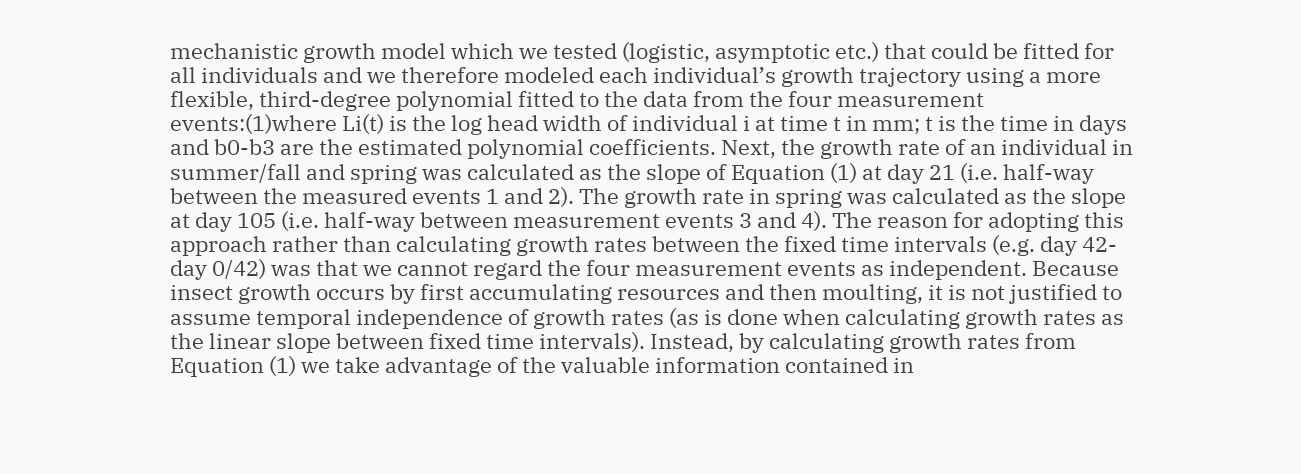mechanistic growth model which we tested (logistic, asymptotic etc.) that could be fitted for all individuals and we therefore modeled each individual’s growth trajectory using a more flexible, third-degree polynomial fitted to the data from the four measurement events:(1)where Li(t) is the log head width of individual i at time t in mm; t is the time in days and b0-b3 are the estimated polynomial coefficients. Next, the growth rate of an individual in summer/fall and spring was calculated as the slope of Equation (1) at day 21 (i.e. half-way between the measured events 1 and 2). The growth rate in spring was calculated as the slope at day 105 (i.e. half-way between measurement events 3 and 4). The reason for adopting this approach rather than calculating growth rates between the fixed time intervals (e.g. day 42-day 0/42) was that we cannot regard the four measurement events as independent. Because insect growth occurs by first accumulating resources and then moulting, it is not justified to assume temporal independence of growth rates (as is done when calculating growth rates as the linear slope between fixed time intervals). Instead, by calculating growth rates from Equation (1) we take advantage of the valuable information contained in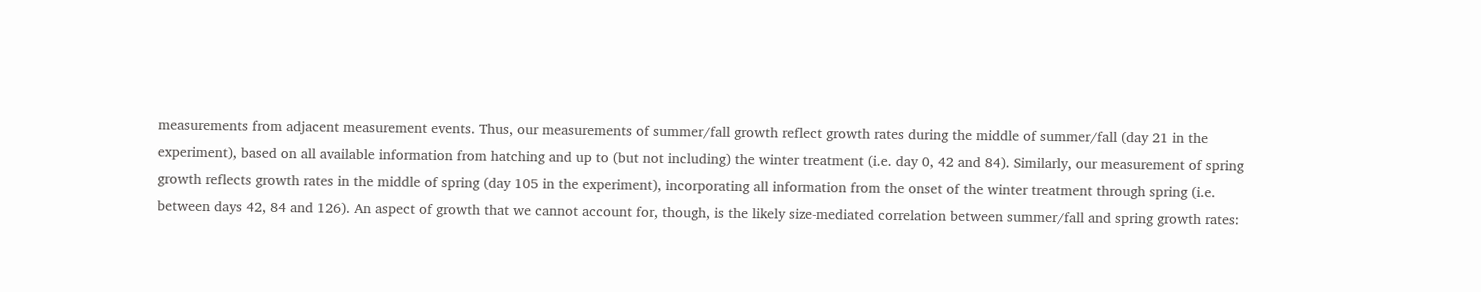measurements from adjacent measurement events. Thus, our measurements of summer/fall growth reflect growth rates during the middle of summer/fall (day 21 in the experiment), based on all available information from hatching and up to (but not including) the winter treatment (i.e. day 0, 42 and 84). Similarly, our measurement of spring growth reflects growth rates in the middle of spring (day 105 in the experiment), incorporating all information from the onset of the winter treatment through spring (i.e. between days 42, 84 and 126). An aspect of growth that we cannot account for, though, is the likely size-mediated correlation between summer/fall and spring growth rates: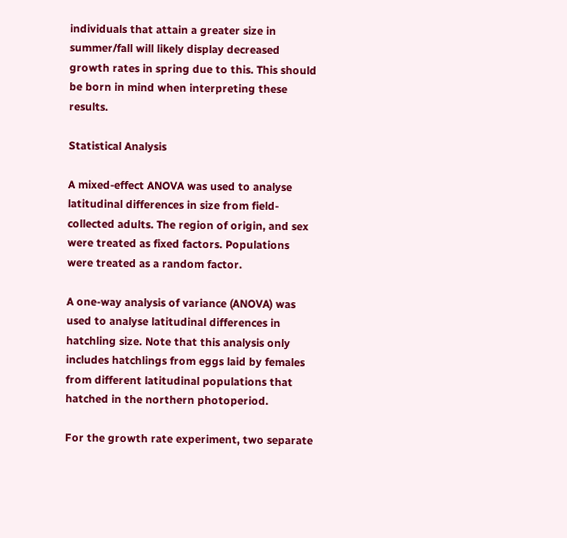individuals that attain a greater size in summer/fall will likely display decreased growth rates in spring due to this. This should be born in mind when interpreting these results.

Statistical Analysis

A mixed-effect ANOVA was used to analyse latitudinal differences in size from field-collected adults. The region of origin, and sex were treated as fixed factors. Populations were treated as a random factor.

A one-way analysis of variance (ANOVA) was used to analyse latitudinal differences in hatchling size. Note that this analysis only includes hatchlings from eggs laid by females from different latitudinal populations that hatched in the northern photoperiod.

For the growth rate experiment, two separate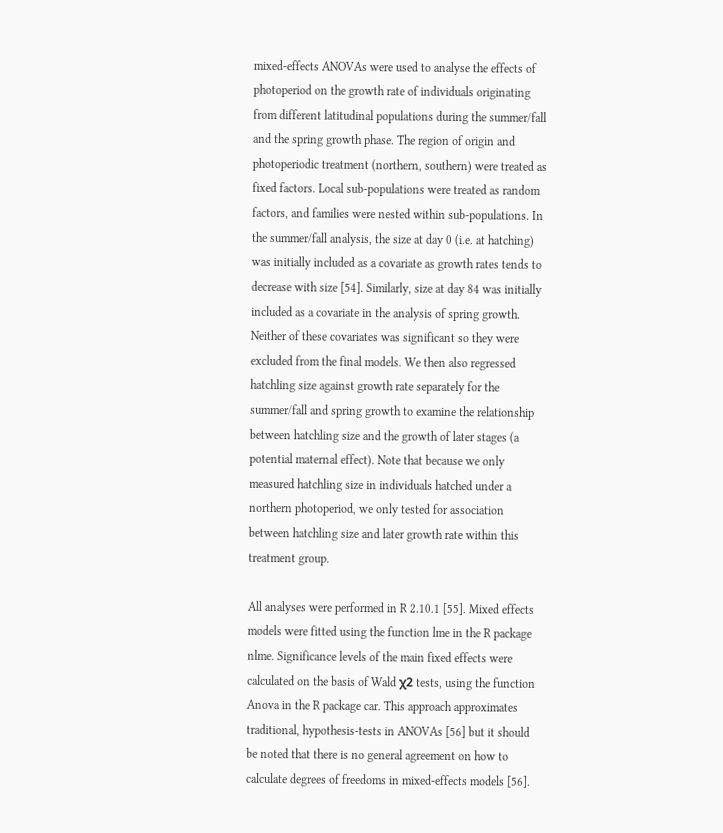mixed-effects ANOVAs were used to analyse the effects of photoperiod on the growth rate of individuals originating from different latitudinal populations during the summer/fall and the spring growth phase. The region of origin and photoperiodic treatment (northern, southern) were treated as fixed factors. Local sub-populations were treated as random factors, and families were nested within sub-populations. In the summer/fall analysis, the size at day 0 (i.e. at hatching) was initially included as a covariate as growth rates tends to decrease with size [54]. Similarly, size at day 84 was initially included as a covariate in the analysis of spring growth. Neither of these covariates was significant so they were excluded from the final models. We then also regressed hatchling size against growth rate separately for the summer/fall and spring growth to examine the relationship between hatchling size and the growth of later stages (a potential maternal effect). Note that because we only measured hatchling size in individuals hatched under a northern photoperiod, we only tested for association between hatchling size and later growth rate within this treatment group.

All analyses were performed in R 2.10.1 [55]. Mixed effects models were fitted using the function lme in the R package nlme. Significance levels of the main fixed effects were calculated on the basis of Wald χ2 tests, using the function Anova in the R package car. This approach approximates traditional, hypothesis-tests in ANOVAs [56] but it should be noted that there is no general agreement on how to calculate degrees of freedoms in mixed-effects models [56].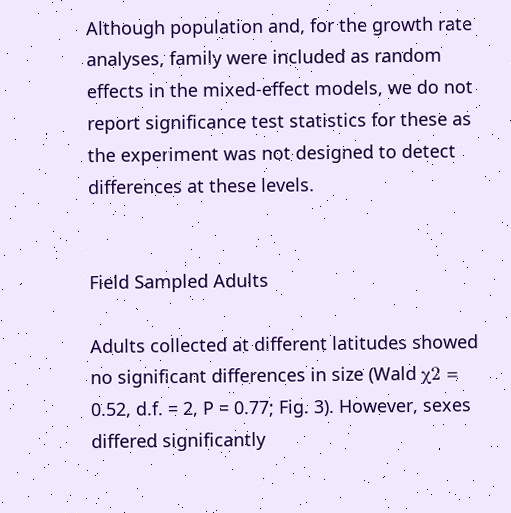Although population and, for the growth rate analyses, family were included as random effects in the mixed-effect models, we do not report significance test statistics for these as the experiment was not designed to detect differences at these levels.


Field Sampled Adults

Adults collected at different latitudes showed no significant differences in size (Wald χ2 = 0.52, d.f. = 2, P = 0.77; Fig. 3). However, sexes differed significantly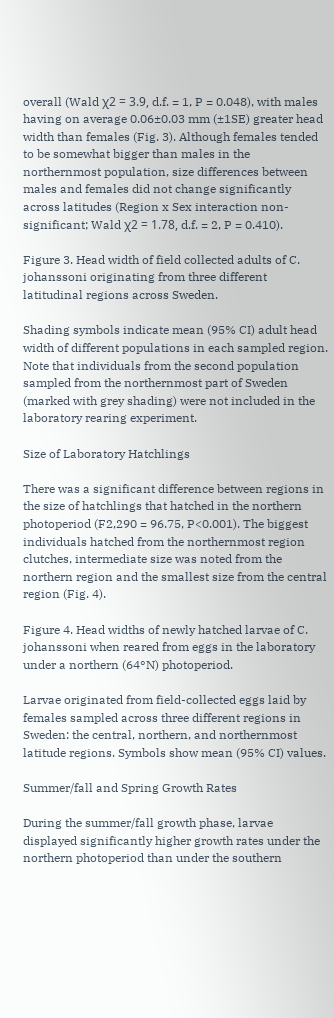overall (Wald χ2 = 3.9, d.f. = 1, P = 0.048), with males having on average 0.06±0.03 mm (±1SE) greater head width than females (Fig. 3). Although females tended to be somewhat bigger than males in the northernmost population, size differences between males and females did not change significantly across latitudes (Region x Sex interaction non-significant; Wald χ2 = 1.78, d.f. = 2, P = 0.410).

Figure 3. Head width of field collected adults of C. johanssoni originating from three different latitudinal regions across Sweden.

Shading symbols indicate mean (95% CI) adult head width of different populations in each sampled region. Note that individuals from the second population sampled from the northernmost part of Sweden (marked with grey shading) were not included in the laboratory rearing experiment.

Size of Laboratory Hatchlings

There was a significant difference between regions in the size of hatchlings that hatched in the northern photoperiod (F2,290 = 96.75, P<0.001). The biggest individuals hatched from the northernmost region clutches, intermediate size was noted from the northern region and the smallest size from the central region (Fig. 4).

Figure 4. Head widths of newly hatched larvae of C. johanssoni when reared from eggs in the laboratory under a northern (64°N) photoperiod.

Larvae originated from field-collected eggs laid by females sampled across three different regions in Sweden: the central, northern, and northernmost latitude regions. Symbols show mean (95% CI) values.

Summer/fall and Spring Growth Rates

During the summer/fall growth phase, larvae displayed significantly higher growth rates under the northern photoperiod than under the southern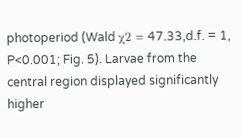photoperiod (Wald χ2 = 47.33,d.f. = 1, P<0.001; Fig. 5). Larvae from the central region displayed significantly higher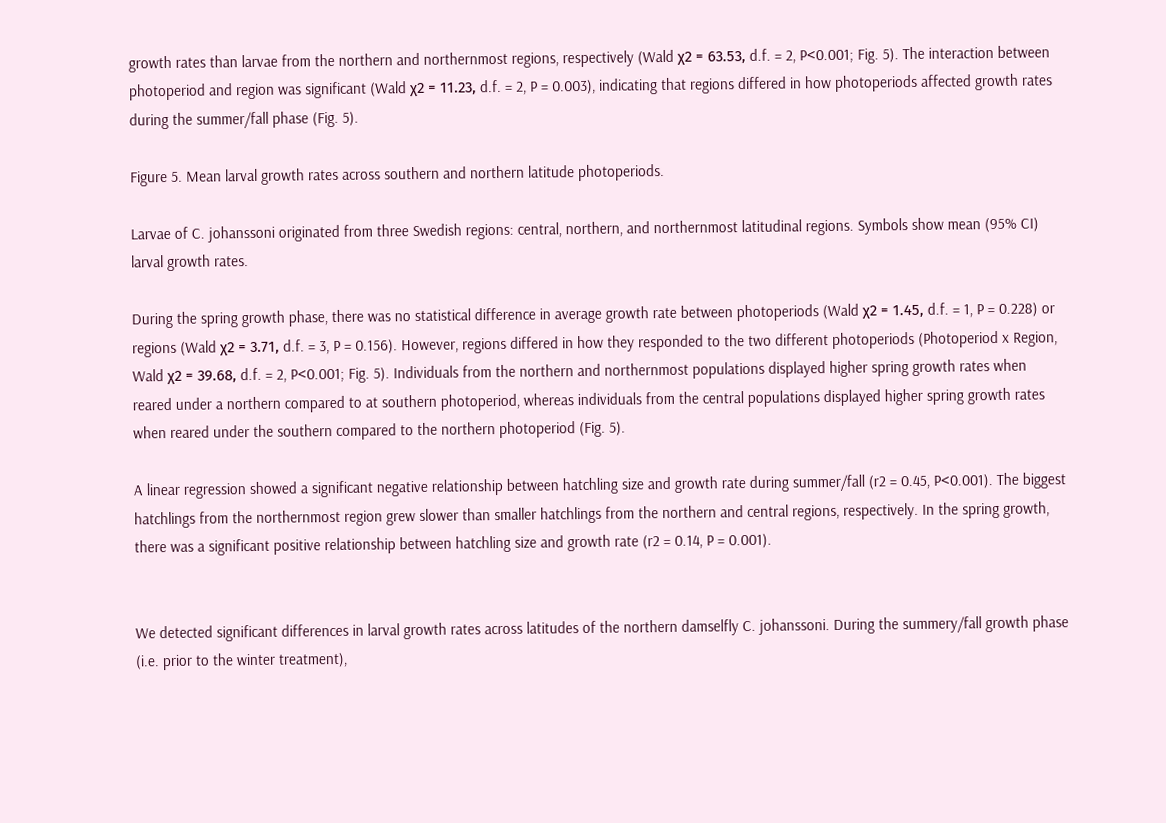growth rates than larvae from the northern and northernmost regions, respectively (Wald χ2 = 63.53, d.f. = 2, P<0.001; Fig. 5). The interaction between photoperiod and region was significant (Wald χ2 = 11.23, d.f. = 2, P = 0.003), indicating that regions differed in how photoperiods affected growth rates during the summer/fall phase (Fig. 5).

Figure 5. Mean larval growth rates across southern and northern latitude photoperiods.

Larvae of C. johanssoni originated from three Swedish regions: central, northern, and northernmost latitudinal regions. Symbols show mean (95% CI) larval growth rates.

During the spring growth phase, there was no statistical difference in average growth rate between photoperiods (Wald χ2 = 1.45, d.f. = 1, P = 0.228) or regions (Wald χ2 = 3.71, d.f. = 3, P = 0.156). However, regions differed in how they responded to the two different photoperiods (Photoperiod x Region, Wald χ2 = 39.68, d.f. = 2, P<0.001; Fig. 5). Individuals from the northern and northernmost populations displayed higher spring growth rates when reared under a northern compared to at southern photoperiod, whereas individuals from the central populations displayed higher spring growth rates when reared under the southern compared to the northern photoperiod (Fig. 5).

A linear regression showed a significant negative relationship between hatchling size and growth rate during summer/fall (r2 = 0.45, P<0.001). The biggest hatchlings from the northernmost region grew slower than smaller hatchlings from the northern and central regions, respectively. In the spring growth, there was a significant positive relationship between hatchling size and growth rate (r2 = 0.14, P = 0.001).


We detected significant differences in larval growth rates across latitudes of the northern damselfly C. johanssoni. During the summery/fall growth phase (i.e. prior to the winter treatment),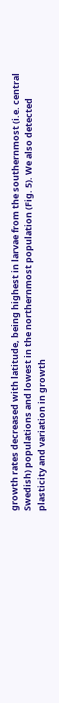growth rates decreased with latitude, being highest in larvae from the southernmost (i.e. central Swedish) populations and lowest in the northernmost population (Fig. 5). We also detected plasticity and variation in growth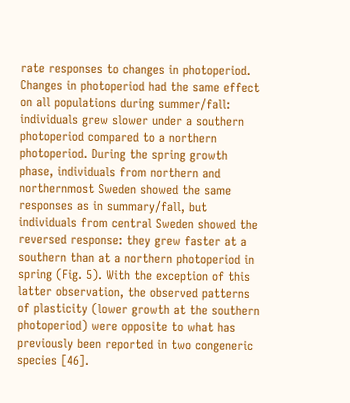rate responses to changes in photoperiod. Changes in photoperiod had the same effect on all populations during summer/fall: individuals grew slower under a southern photoperiod compared to a northern photoperiod. During the spring growth phase, individuals from northern and northernmost Sweden showed the same responses as in summary/fall, but individuals from central Sweden showed the reversed response: they grew faster at a southern than at a northern photoperiod in spring (Fig. 5). With the exception of this latter observation, the observed patterns of plasticity (lower growth at the southern photoperiod) were opposite to what has previously been reported in two congeneric species [46].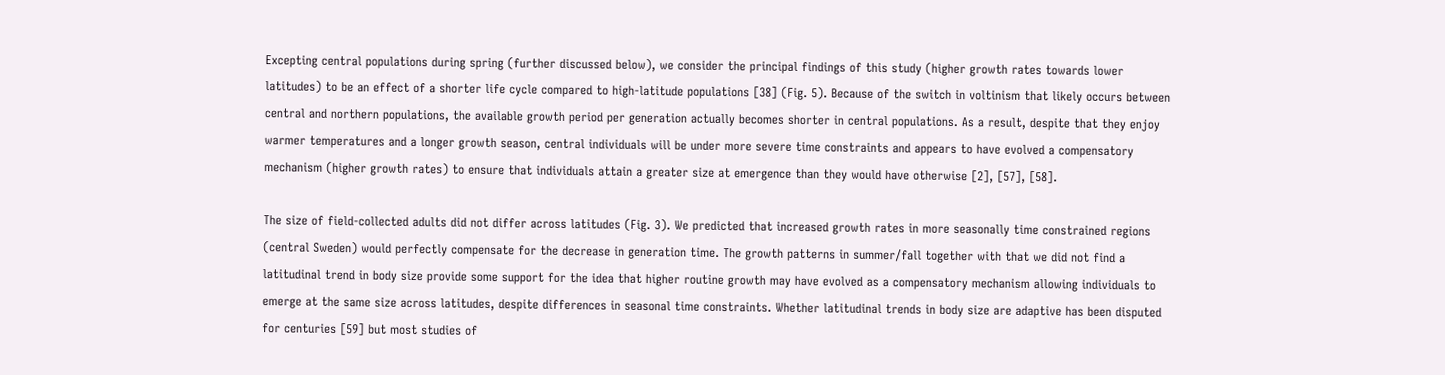Excepting central populations during spring (further discussed below), we consider the principal findings of this study (higher growth rates towards lower latitudes) to be an effect of a shorter life cycle compared to high-latitude populations [38] (Fig. 5). Because of the switch in voltinism that likely occurs between central and northern populations, the available growth period per generation actually becomes shorter in central populations. As a result, despite that they enjoy warmer temperatures and a longer growth season, central individuals will be under more severe time constraints and appears to have evolved a compensatory mechanism (higher growth rates) to ensure that individuals attain a greater size at emergence than they would have otherwise [2], [57], [58].

The size of field-collected adults did not differ across latitudes (Fig. 3). We predicted that increased growth rates in more seasonally time constrained regions (central Sweden) would perfectly compensate for the decrease in generation time. The growth patterns in summer/fall together with that we did not find a latitudinal trend in body size provide some support for the idea that higher routine growth may have evolved as a compensatory mechanism allowing individuals to emerge at the same size across latitudes, despite differences in seasonal time constraints. Whether latitudinal trends in body size are adaptive has been disputed for centuries [59] but most studies of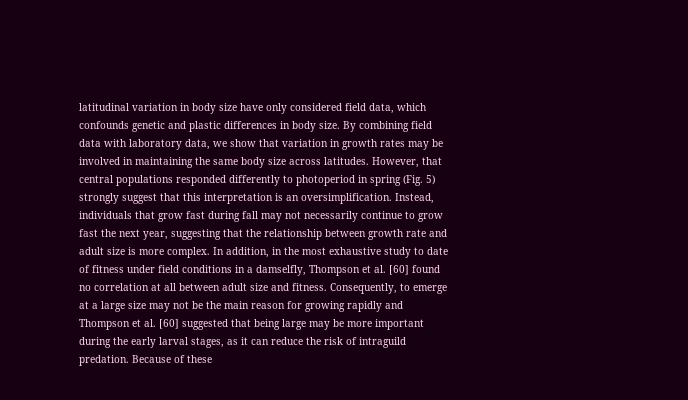latitudinal variation in body size have only considered field data, which confounds genetic and plastic differences in body size. By combining field data with laboratory data, we show that variation in growth rates may be involved in maintaining the same body size across latitudes. However, that central populations responded differently to photoperiod in spring (Fig. 5) strongly suggest that this interpretation is an oversimplification. Instead, individuals that grow fast during fall may not necessarily continue to grow fast the next year, suggesting that the relationship between growth rate and adult size is more complex. In addition, in the most exhaustive study to date of fitness under field conditions in a damselfly, Thompson et al. [60] found no correlation at all between adult size and fitness. Consequently, to emerge at a large size may not be the main reason for growing rapidly and Thompson et al. [60] suggested that being large may be more important during the early larval stages, as it can reduce the risk of intraguild predation. Because of these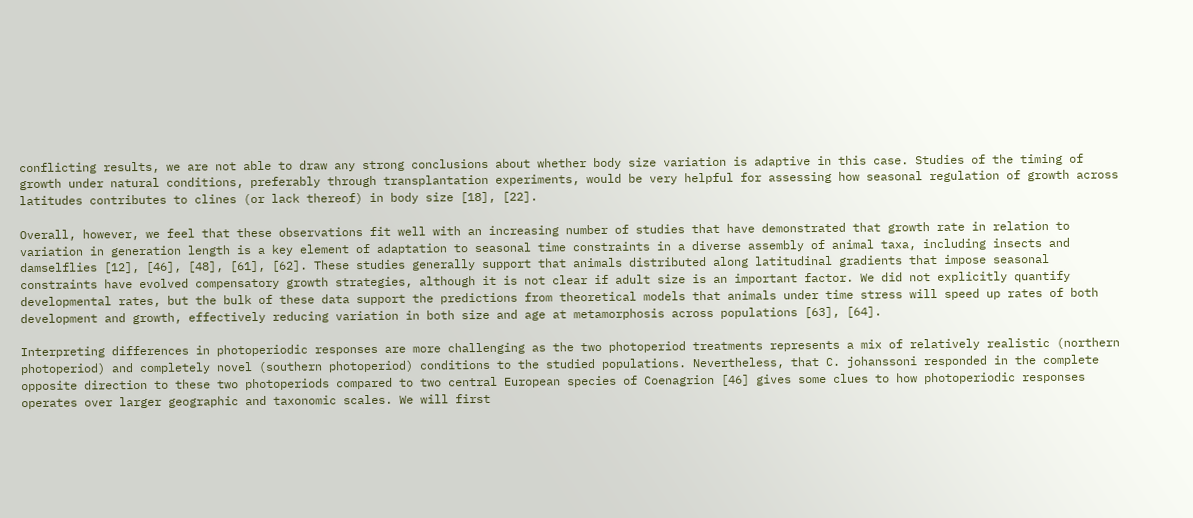conflicting results, we are not able to draw any strong conclusions about whether body size variation is adaptive in this case. Studies of the timing of growth under natural conditions, preferably through transplantation experiments, would be very helpful for assessing how seasonal regulation of growth across latitudes contributes to clines (or lack thereof) in body size [18], [22].

Overall, however, we feel that these observations fit well with an increasing number of studies that have demonstrated that growth rate in relation to variation in generation length is a key element of adaptation to seasonal time constraints in a diverse assembly of animal taxa, including insects and damselflies [12], [46], [48], [61], [62]. These studies generally support that animals distributed along latitudinal gradients that impose seasonal constraints have evolved compensatory growth strategies, although it is not clear if adult size is an important factor. We did not explicitly quantify developmental rates, but the bulk of these data support the predictions from theoretical models that animals under time stress will speed up rates of both development and growth, effectively reducing variation in both size and age at metamorphosis across populations [63], [64].

Interpreting differences in photoperiodic responses are more challenging as the two photoperiod treatments represents a mix of relatively realistic (northern photoperiod) and completely novel (southern photoperiod) conditions to the studied populations. Nevertheless, that C. johanssoni responded in the complete opposite direction to these two photoperiods compared to two central European species of Coenagrion [46] gives some clues to how photoperiodic responses operates over larger geographic and taxonomic scales. We will first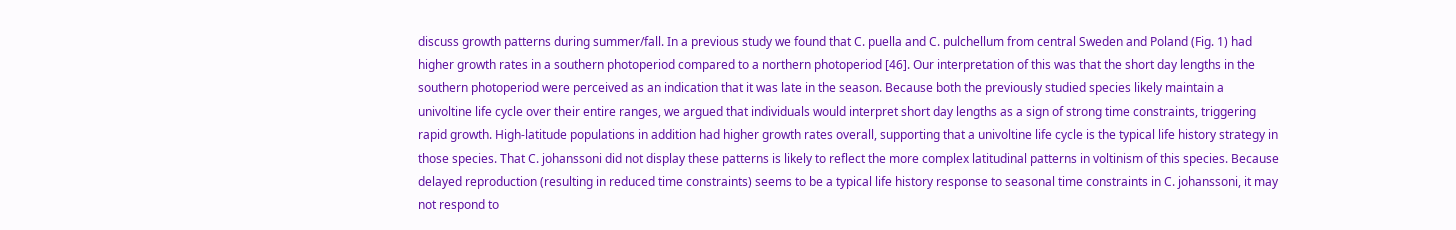discuss growth patterns during summer/fall. In a previous study we found that C. puella and C. pulchellum from central Sweden and Poland (Fig. 1) had higher growth rates in a southern photoperiod compared to a northern photoperiod [46]. Our interpretation of this was that the short day lengths in the southern photoperiod were perceived as an indication that it was late in the season. Because both the previously studied species likely maintain a univoltine life cycle over their entire ranges, we argued that individuals would interpret short day lengths as a sign of strong time constraints, triggering rapid growth. High-latitude populations in addition had higher growth rates overall, supporting that a univoltine life cycle is the typical life history strategy in those species. That C. johanssoni did not display these patterns is likely to reflect the more complex latitudinal patterns in voltinism of this species. Because delayed reproduction (resulting in reduced time constraints) seems to be a typical life history response to seasonal time constraints in C. johanssoni, it may not respond to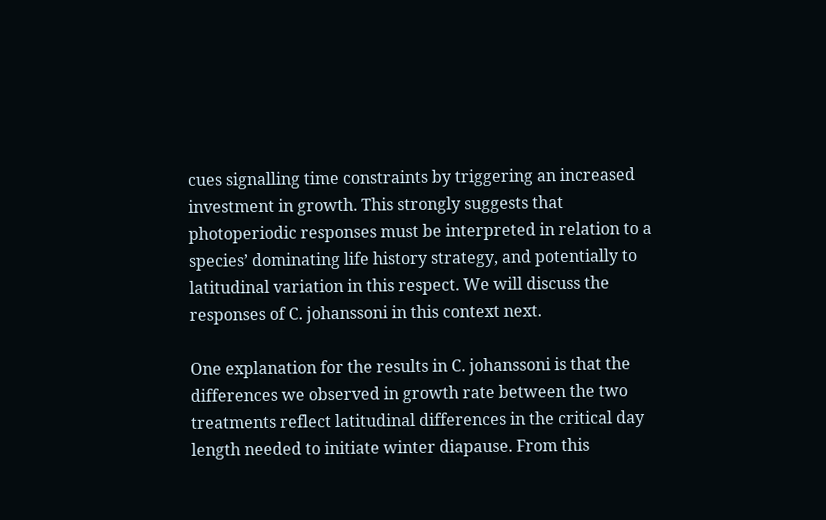cues signalling time constraints by triggering an increased investment in growth. This strongly suggests that photoperiodic responses must be interpreted in relation to a species’ dominating life history strategy, and potentially to latitudinal variation in this respect. We will discuss the responses of C. johanssoni in this context next.

One explanation for the results in C. johanssoni is that the differences we observed in growth rate between the two treatments reflect latitudinal differences in the critical day length needed to initiate winter diapause. From this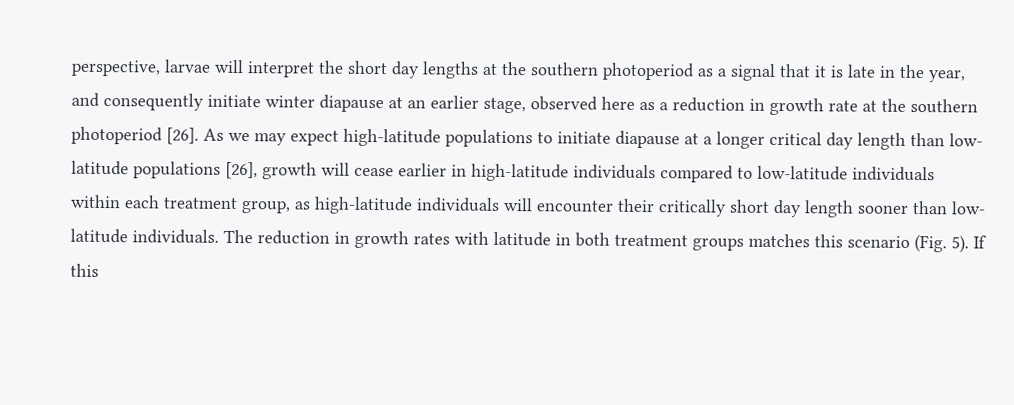perspective, larvae will interpret the short day lengths at the southern photoperiod as a signal that it is late in the year, and consequently initiate winter diapause at an earlier stage, observed here as a reduction in growth rate at the southern photoperiod [26]. As we may expect high-latitude populations to initiate diapause at a longer critical day length than low-latitude populations [26], growth will cease earlier in high-latitude individuals compared to low-latitude individuals within each treatment group, as high-latitude individuals will encounter their critically short day length sooner than low-latitude individuals. The reduction in growth rates with latitude in both treatment groups matches this scenario (Fig. 5). If this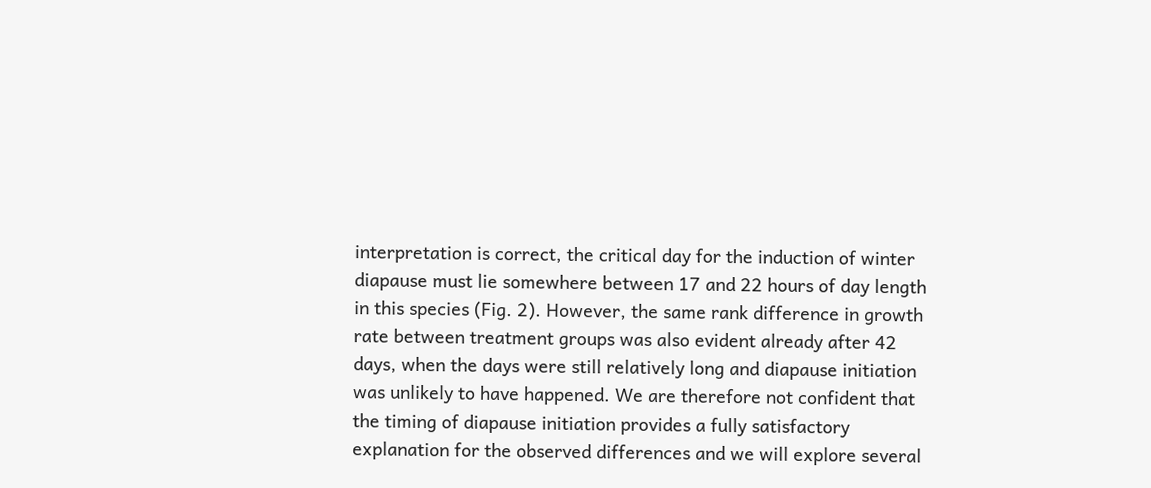interpretation is correct, the critical day for the induction of winter diapause must lie somewhere between 17 and 22 hours of day length in this species (Fig. 2). However, the same rank difference in growth rate between treatment groups was also evident already after 42 days, when the days were still relatively long and diapause initiation was unlikely to have happened. We are therefore not confident that the timing of diapause initiation provides a fully satisfactory explanation for the observed differences and we will explore several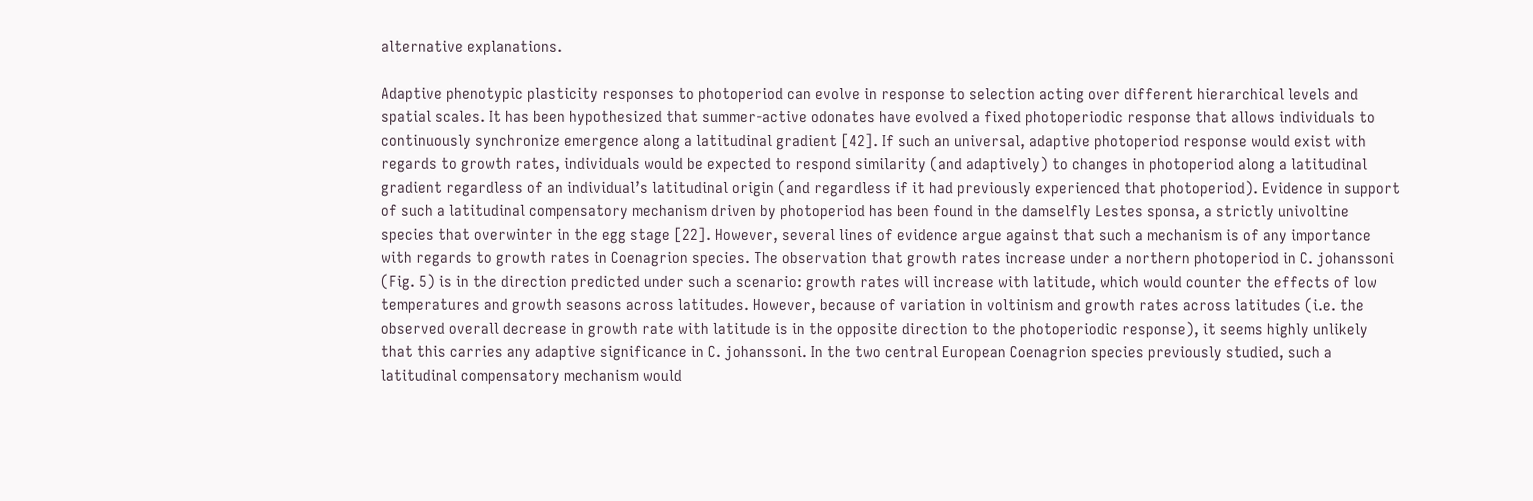alternative explanations.

Adaptive phenotypic plasticity responses to photoperiod can evolve in response to selection acting over different hierarchical levels and spatial scales. It has been hypothesized that summer-active odonates have evolved a fixed photoperiodic response that allows individuals to continuously synchronize emergence along a latitudinal gradient [42]. If such an universal, adaptive photoperiod response would exist with regards to growth rates, individuals would be expected to respond similarity (and adaptively) to changes in photoperiod along a latitudinal gradient regardless of an individual’s latitudinal origin (and regardless if it had previously experienced that photoperiod). Evidence in support of such a latitudinal compensatory mechanism driven by photoperiod has been found in the damselfly Lestes sponsa, a strictly univoltine species that overwinter in the egg stage [22]. However, several lines of evidence argue against that such a mechanism is of any importance with regards to growth rates in Coenagrion species. The observation that growth rates increase under a northern photoperiod in C. johanssoni (Fig. 5) is in the direction predicted under such a scenario: growth rates will increase with latitude, which would counter the effects of low temperatures and growth seasons across latitudes. However, because of variation in voltinism and growth rates across latitudes (i.e. the observed overall decrease in growth rate with latitude is in the opposite direction to the photoperiodic response), it seems highly unlikely that this carries any adaptive significance in C. johanssoni. In the two central European Coenagrion species previously studied, such a latitudinal compensatory mechanism would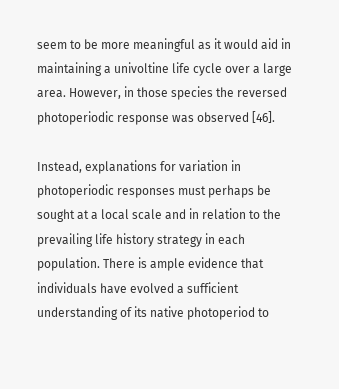seem to be more meaningful as it would aid in maintaining a univoltine life cycle over a large area. However, in those species the reversed photoperiodic response was observed [46].

Instead, explanations for variation in photoperiodic responses must perhaps be sought at a local scale and in relation to the prevailing life history strategy in each population. There is ample evidence that individuals have evolved a sufficient understanding of its native photoperiod to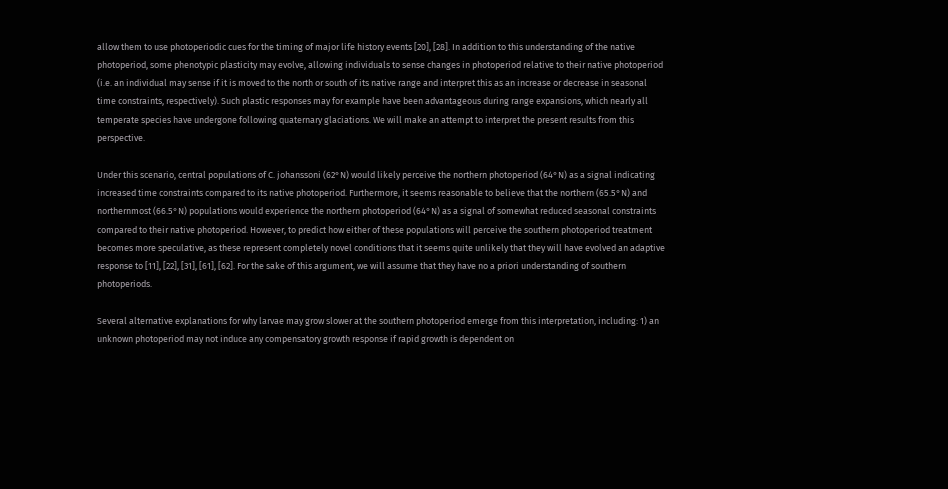allow them to use photoperiodic cues for the timing of major life history events [20], [28]. In addition to this understanding of the native photoperiod, some phenotypic plasticity may evolve, allowing individuals to sense changes in photoperiod relative to their native photoperiod (i.e. an individual may sense if it is moved to the north or south of its native range and interpret this as an increase or decrease in seasonal time constraints, respectively). Such plastic responses may for example have been advantageous during range expansions, which nearly all temperate species have undergone following quaternary glaciations. We will make an attempt to interpret the present results from this perspective.

Under this scenario, central populations of C. johanssoni (62°N) would likely perceive the northern photoperiod (64°N) as a signal indicating increased time constraints compared to its native photoperiod. Furthermore, it seems reasonable to believe that the northern (65.5°N) and northernmost (66.5°N) populations would experience the northern photoperiod (64°N) as a signal of somewhat reduced seasonal constraints compared to their native photoperiod. However, to predict how either of these populations will perceive the southern photoperiod treatment becomes more speculative, as these represent completely novel conditions that it seems quite unlikely that they will have evolved an adaptive response to [11], [22], [31], [61], [62]. For the sake of this argument, we will assume that they have no a priori understanding of southern photoperiods.

Several alternative explanations for why larvae may grow slower at the southern photoperiod emerge from this interpretation, including: 1) an unknown photoperiod may not induce any compensatory growth response if rapid growth is dependent on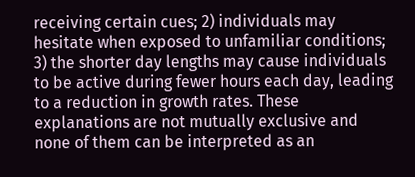receiving certain cues; 2) individuals may hesitate when exposed to unfamiliar conditions; 3) the shorter day lengths may cause individuals to be active during fewer hours each day, leading to a reduction in growth rates. These explanations are not mutually exclusive and none of them can be interpreted as an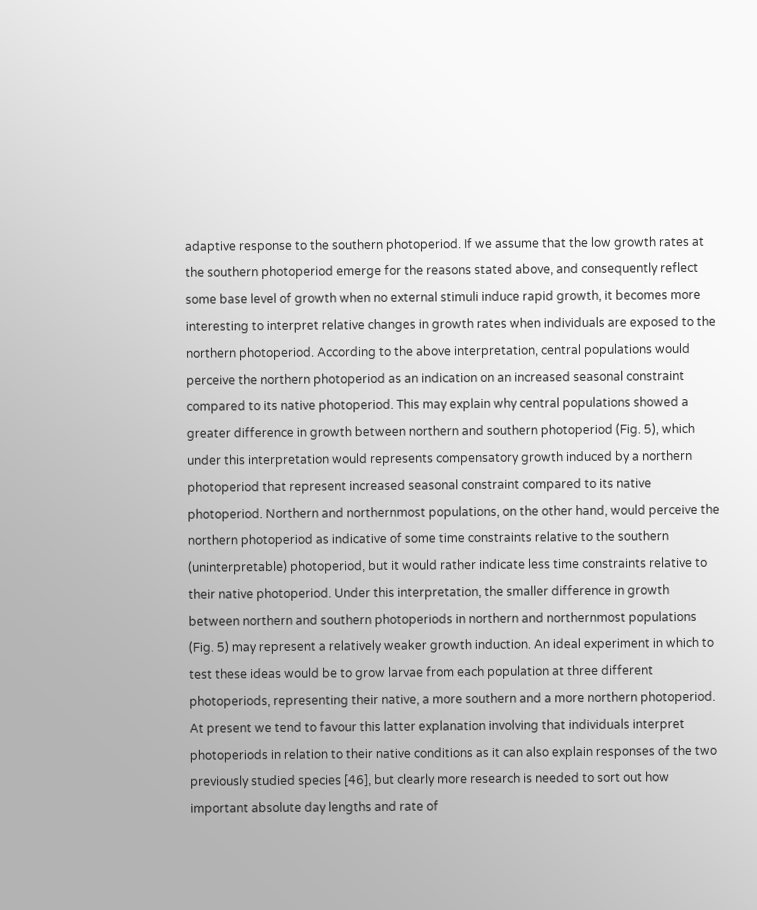adaptive response to the southern photoperiod. If we assume that the low growth rates at the southern photoperiod emerge for the reasons stated above, and consequently reflect some base level of growth when no external stimuli induce rapid growth, it becomes more interesting to interpret relative changes in growth rates when individuals are exposed to the northern photoperiod. According to the above interpretation, central populations would perceive the northern photoperiod as an indication on an increased seasonal constraint compared to its native photoperiod. This may explain why central populations showed a greater difference in growth between northern and southern photoperiod (Fig. 5), which under this interpretation would represents compensatory growth induced by a northern photoperiod that represent increased seasonal constraint compared to its native photoperiod. Northern and northernmost populations, on the other hand, would perceive the northern photoperiod as indicative of some time constraints relative to the southern (uninterpretable) photoperiod, but it would rather indicate less time constraints relative to their native photoperiod. Under this interpretation, the smaller difference in growth between northern and southern photoperiods in northern and northernmost populations (Fig. 5) may represent a relatively weaker growth induction. An ideal experiment in which to test these ideas would be to grow larvae from each population at three different photoperiods, representing their native, a more southern and a more northern photoperiod. At present we tend to favour this latter explanation involving that individuals interpret photoperiods in relation to their native conditions as it can also explain responses of the two previously studied species [46], but clearly more research is needed to sort out how important absolute day lengths and rate of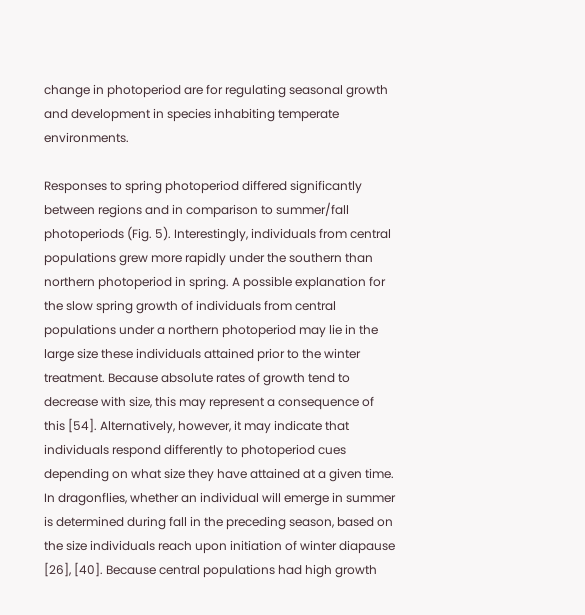change in photoperiod are for regulating seasonal growth and development in species inhabiting temperate environments.

Responses to spring photoperiod differed significantly between regions and in comparison to summer/fall photoperiods (Fig. 5). Interestingly, individuals from central populations grew more rapidly under the southern than northern photoperiod in spring. A possible explanation for the slow spring growth of individuals from central populations under a northern photoperiod may lie in the large size these individuals attained prior to the winter treatment. Because absolute rates of growth tend to decrease with size, this may represent a consequence of this [54]. Alternatively, however, it may indicate that individuals respond differently to photoperiod cues depending on what size they have attained at a given time. In dragonflies, whether an individual will emerge in summer is determined during fall in the preceding season, based on the size individuals reach upon initiation of winter diapause [26], [40]. Because central populations had high growth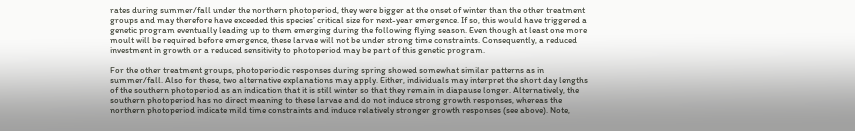rates during summer/fall under the northern photoperiod, they were bigger at the onset of winter than the other treatment groups and may therefore have exceeded this species’ critical size for next-year emergence. If so, this would have triggered a genetic program eventually leading up to them emerging during the following flying season. Even though at least one more moult will be required before emergence, these larvae will not be under strong time constraints. Consequently, a reduced investment in growth or a reduced sensitivity to photoperiod may be part of this genetic program.

For the other treatment groups, photoperiodic responses during spring showed somewhat similar patterns as in summer/fall. Also for these, two alternative explanations may apply. Either, individuals may interpret the short day lengths of the southern photoperiod as an indication that it is still winter so that they remain in diapause longer. Alternatively, the southern photoperiod has no direct meaning to these larvae and do not induce strong growth responses, whereas the northern photoperiod indicate mild time constraints and induce relatively stronger growth responses (see above). Note,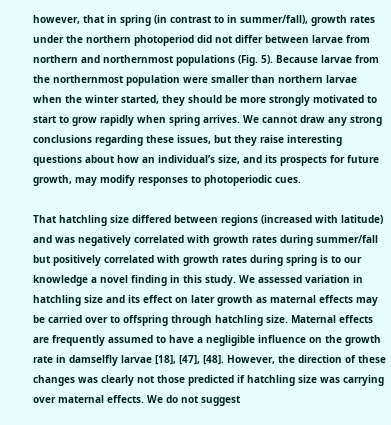however, that in spring (in contrast to in summer/fall), growth rates under the northern photoperiod did not differ between larvae from northern and northernmost populations (Fig. 5). Because larvae from the northernmost population were smaller than northern larvae when the winter started, they should be more strongly motivated to start to grow rapidly when spring arrives. We cannot draw any strong conclusions regarding these issues, but they raise interesting questions about how an individual’s size, and its prospects for future growth, may modify responses to photoperiodic cues.

That hatchling size differed between regions (increased with latitude) and was negatively correlated with growth rates during summer/fall but positively correlated with growth rates during spring is to our knowledge a novel finding in this study. We assessed variation in hatchling size and its effect on later growth as maternal effects may be carried over to offspring through hatchling size. Maternal effects are frequently assumed to have a negligible influence on the growth rate in damselfly larvae [18], [47], [48]. However, the direction of these changes was clearly not those predicted if hatchling size was carrying over maternal effects. We do not suggest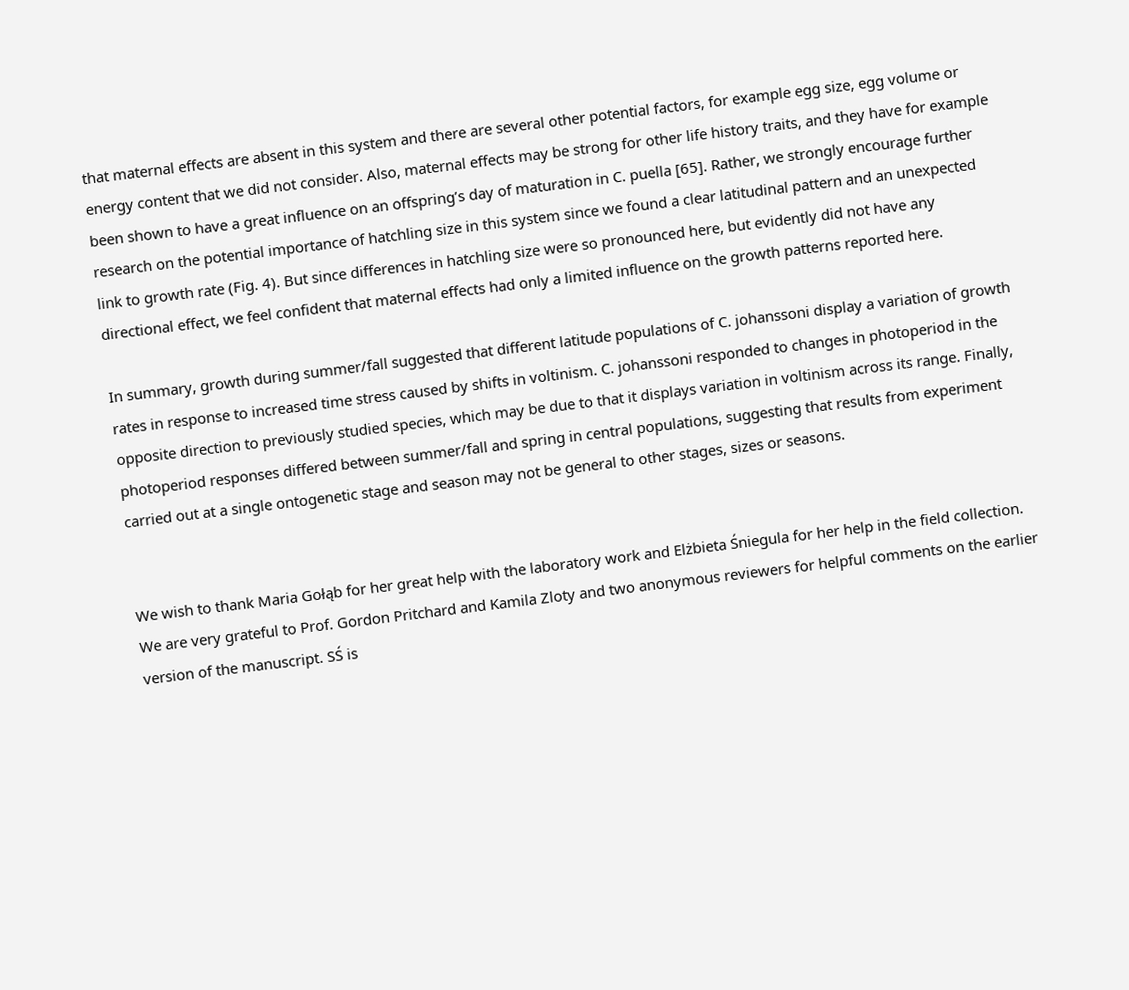that maternal effects are absent in this system and there are several other potential factors, for example egg size, egg volume or energy content that we did not consider. Also, maternal effects may be strong for other life history traits, and they have for example been shown to have a great influence on an offspring’s day of maturation in C. puella [65]. Rather, we strongly encourage further research on the potential importance of hatchling size in this system since we found a clear latitudinal pattern and an unexpected link to growth rate (Fig. 4). But since differences in hatchling size were so pronounced here, but evidently did not have any directional effect, we feel confident that maternal effects had only a limited influence on the growth patterns reported here.

In summary, growth during summer/fall suggested that different latitude populations of C. johanssoni display a variation of growth rates in response to increased time stress caused by shifts in voltinism. C. johanssoni responded to changes in photoperiod in the opposite direction to previously studied species, which may be due to that it displays variation in voltinism across its range. Finally, photoperiod responses differed between summer/fall and spring in central populations, suggesting that results from experiment carried out at a single ontogenetic stage and season may not be general to other stages, sizes or seasons.


We wish to thank Maria Gołąb for her great help with the laboratory work and Elżbieta Śniegula for her help in the field collection. We are very grateful to Prof. Gordon Pritchard and Kamila Zloty and two anonymous reviewers for helpful comments on the earlier version of the manuscript. SŚ is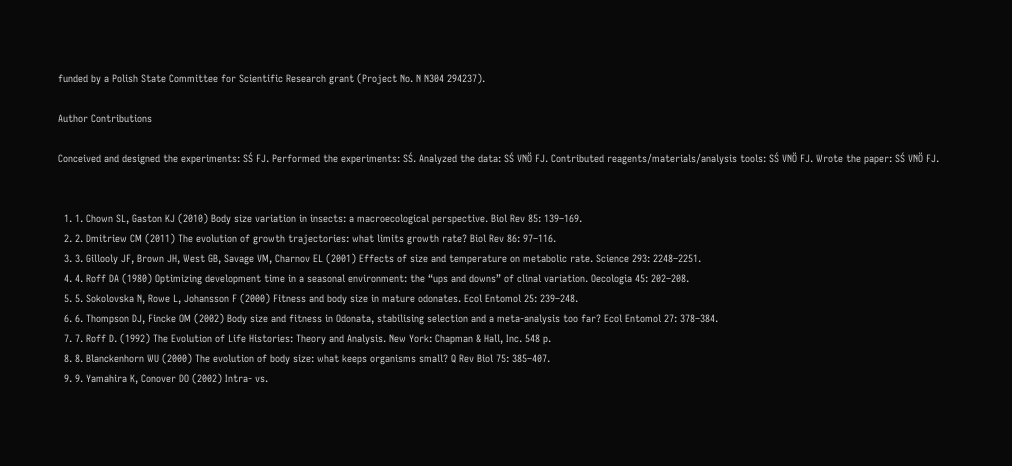funded by a Polish State Committee for Scientific Research grant (Project No. N N304 294237).

Author Contributions

Conceived and designed the experiments: SŚ FJ. Performed the experiments: SŚ. Analyzed the data: SŚ VNÖ FJ. Contributed reagents/materials/analysis tools: SŚ VNÖ FJ. Wrote the paper: SŚ VNÖ FJ.


  1. 1. Chown SL, Gaston KJ (2010) Body size variation in insects: a macroecological perspective. Biol Rev 85: 139–169.
  2. 2. Dmitriew CM (2011) The evolution of growth trajectories: what limits growth rate? Biol Rev 86: 97–116.
  3. 3. Gillooly JF, Brown JH, West GB, Savage VM, Charnov EL (2001) Effects of size and temperature on metabolic rate. Science 293: 2248–2251.
  4. 4. Roff DA (1980) Optimizing development time in a seasonal environment: the “ups and downs” of clinal variation. Oecologia 45: 202–208.
  5. 5. Sokolovska N, Rowe L, Johansson F (2000) Fitness and body size in mature odonates. Ecol Entomol 25: 239–248.
  6. 6. Thompson DJ, Fincke OM (2002) Body size and fitness in Odonata, stabilising selection and a meta-analysis too far? Ecol Entomol 27: 378–384.
  7. 7. Roff D. (1992) The Evolution of Life Histories: Theory and Analysis. New York: Chapman & Hall, Inc. 548 p.
  8. 8. Blanckenhorn WU (2000) The evolution of body size: what keeps organisms small? Q Rev Biol 75: 385–407.
  9. 9. Yamahira K, Conover DO (2002) Intra- vs.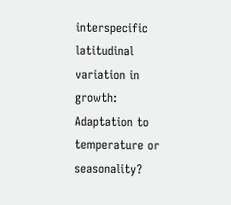interspecific latitudinal variation in growth: Adaptation to temperature or seasonality?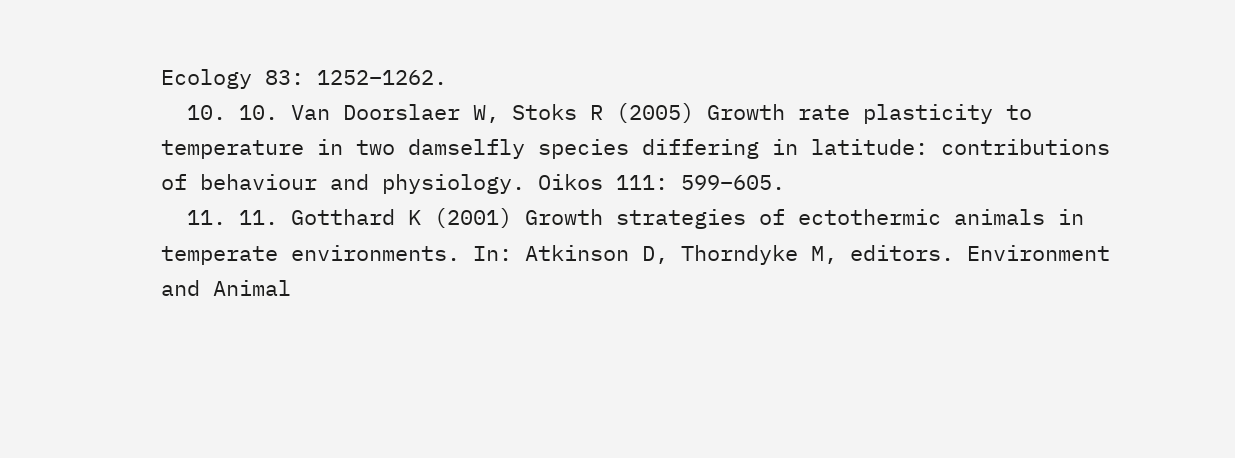Ecology 83: 1252–1262.
  10. 10. Van Doorslaer W, Stoks R (2005) Growth rate plasticity to temperature in two damselfly species differing in latitude: contributions of behaviour and physiology. Oikos 111: 599–605.
  11. 11. Gotthard K (2001) Growth strategies of ectothermic animals in temperate environments. In: Atkinson D, Thorndyke M, editors. Environment and Animal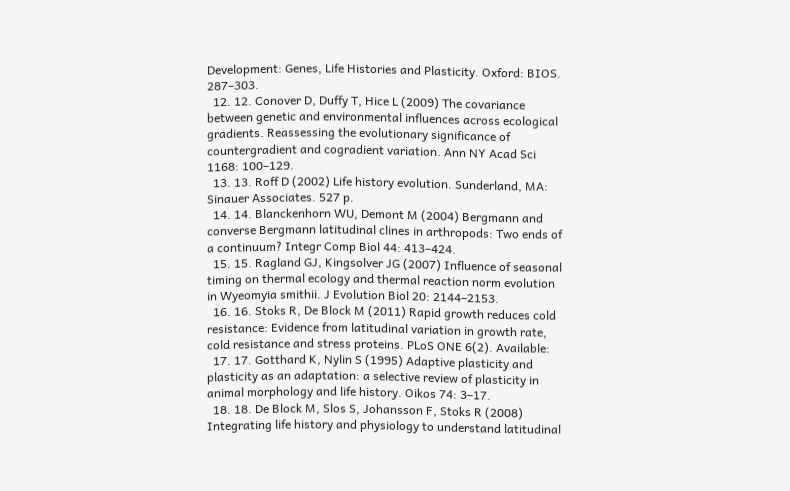Development: Genes, Life Histories and Plasticity. Oxford: BIOS. 287–303.
  12. 12. Conover D, Duffy T, Hice L (2009) The covariance between genetic and environmental influences across ecological gradients. Reassessing the evolutionary significance of countergradient and cogradient variation. Ann NY Acad Sci 1168: 100–129.
  13. 13. Roff D (2002) Life history evolution. Sunderland, MA: Sinauer Associates. 527 p.
  14. 14. Blanckenhorn WU, Demont M (2004) Bergmann and converse Bergmann latitudinal clines in arthropods: Two ends of a continuum? Integr Comp Biol 44: 413–424.
  15. 15. Ragland GJ, Kingsolver JG (2007) Influence of seasonal timing on thermal ecology and thermal reaction norm evolution in Wyeomyia smithii. J Evolution Biol 20: 2144–2153.
  16. 16. Stoks R, De Block M (2011) Rapid growth reduces cold resistance: Evidence from latitudinal variation in growth rate, cold resistance and stress proteins. PLoS ONE 6(2). Available:
  17. 17. Gotthard K, Nylin S (1995) Adaptive plasticity and plasticity as an adaptation: a selective review of plasticity in animal morphology and life history. Oikos 74: 3–17.
  18. 18. De Block M, Slos S, Johansson F, Stoks R (2008) Integrating life history and physiology to understand latitudinal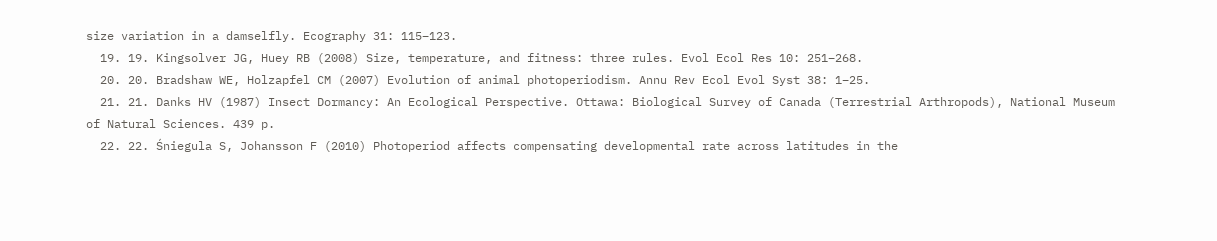size variation in a damselfly. Ecography 31: 115–123.
  19. 19. Kingsolver JG, Huey RB (2008) Size, temperature, and fitness: three rules. Evol Ecol Res 10: 251–268.
  20. 20. Bradshaw WE, Holzapfel CM (2007) Evolution of animal photoperiodism. Annu Rev Ecol Evol Syst 38: 1–25.
  21. 21. Danks HV (1987) Insect Dormancy: An Ecological Perspective. Ottawa: Biological Survey of Canada (Terrestrial Arthropods), National Museum of Natural Sciences. 439 p.
  22. 22. Śniegula S, Johansson F (2010) Photoperiod affects compensating developmental rate across latitudes in the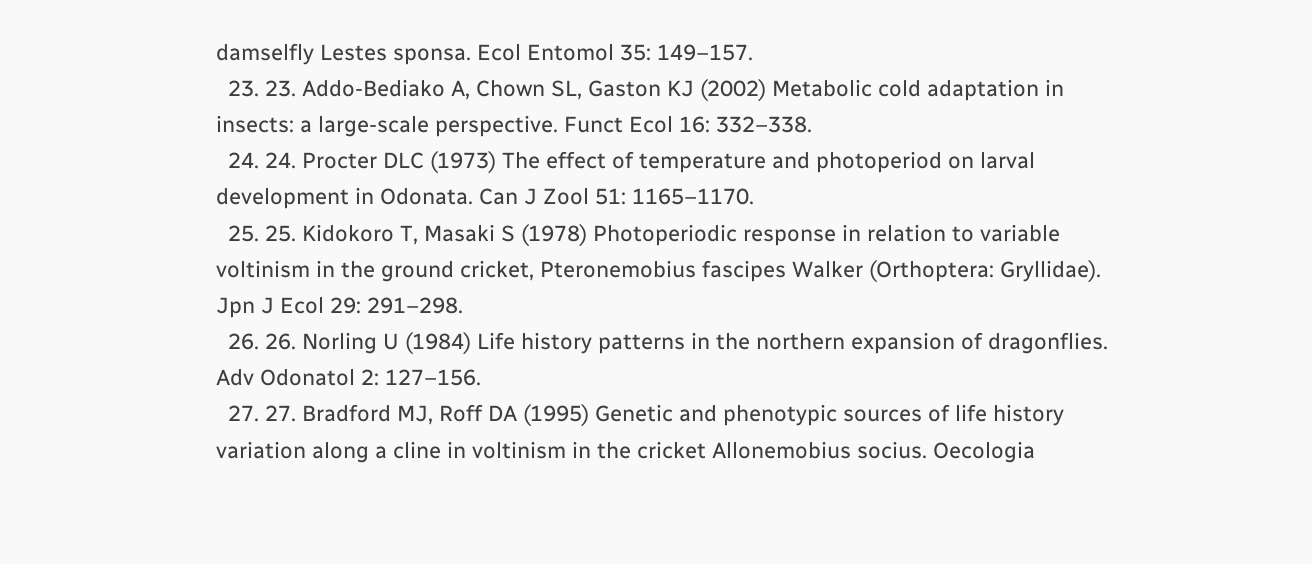damselfly Lestes sponsa. Ecol Entomol 35: 149–157.
  23. 23. Addo-Bediako A, Chown SL, Gaston KJ (2002) Metabolic cold adaptation in insects: a large-scale perspective. Funct Ecol 16: 332–338.
  24. 24. Procter DLC (1973) The effect of temperature and photoperiod on larval development in Odonata. Can J Zool 51: 1165–1170.
  25. 25. Kidokoro T, Masaki S (1978) Photoperiodic response in relation to variable voltinism in the ground cricket, Pteronemobius fascipes Walker (Orthoptera: Gryllidae). Jpn J Ecol 29: 291–298.
  26. 26. Norling U (1984) Life history patterns in the northern expansion of dragonflies. Adv Odonatol 2: 127–156.
  27. 27. Bradford MJ, Roff DA (1995) Genetic and phenotypic sources of life history variation along a cline in voltinism in the cricket Allonemobius socius. Oecologia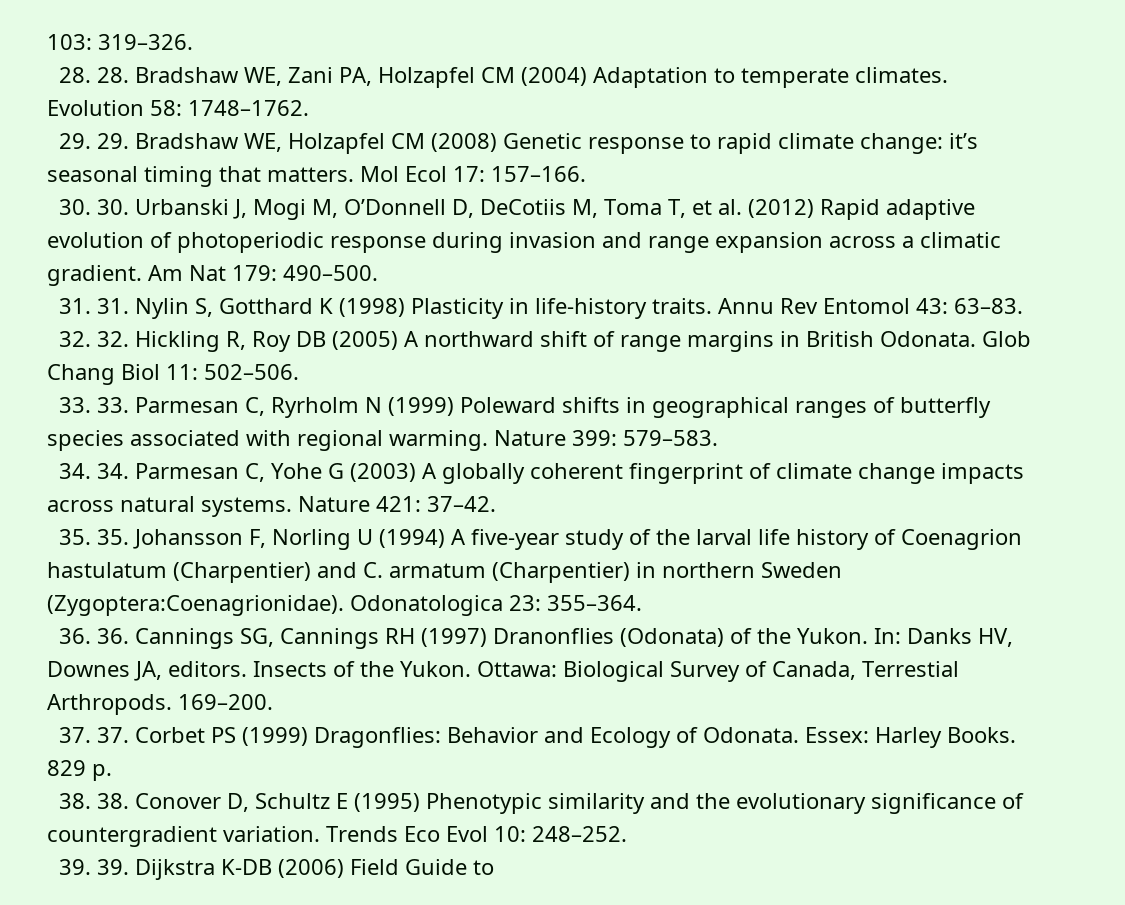103: 319–326.
  28. 28. Bradshaw WE, Zani PA, Holzapfel CM (2004) Adaptation to temperate climates. Evolution 58: 1748–1762.
  29. 29. Bradshaw WE, Holzapfel CM (2008) Genetic response to rapid climate change: it’s seasonal timing that matters. Mol Ecol 17: 157–166.
  30. 30. Urbanski J, Mogi M, O’Donnell D, DeCotiis M, Toma T, et al. (2012) Rapid adaptive evolution of photoperiodic response during invasion and range expansion across a climatic gradient. Am Nat 179: 490–500.
  31. 31. Nylin S, Gotthard K (1998) Plasticity in life-history traits. Annu Rev Entomol 43: 63–83.
  32. 32. Hickling R, Roy DB (2005) A northward shift of range margins in British Odonata. Glob Chang Biol 11: 502–506.
  33. 33. Parmesan C, Ryrholm N (1999) Poleward shifts in geographical ranges of butterfly species associated with regional warming. Nature 399: 579–583.
  34. 34. Parmesan C, Yohe G (2003) A globally coherent fingerprint of climate change impacts across natural systems. Nature 421: 37–42.
  35. 35. Johansson F, Norling U (1994) A five-year study of the larval life history of Coenagrion hastulatum (Charpentier) and C. armatum (Charpentier) in northern Sweden (Zygoptera:Coenagrionidae). Odonatologica 23: 355–364.
  36. 36. Cannings SG, Cannings RH (1997) Dranonflies (Odonata) of the Yukon. In: Danks HV, Downes JA, editors. Insects of the Yukon. Ottawa: Biological Survey of Canada, Terrestial Arthropods. 169–200.
  37. 37. Corbet PS (1999) Dragonflies: Behavior and Ecology of Odonata. Essex: Harley Books. 829 p.
  38. 38. Conover D, Schultz E (1995) Phenotypic similarity and the evolutionary significance of countergradient variation. Trends Eco Evol 10: 248–252.
  39. 39. Dijkstra K-DB (2006) Field Guide to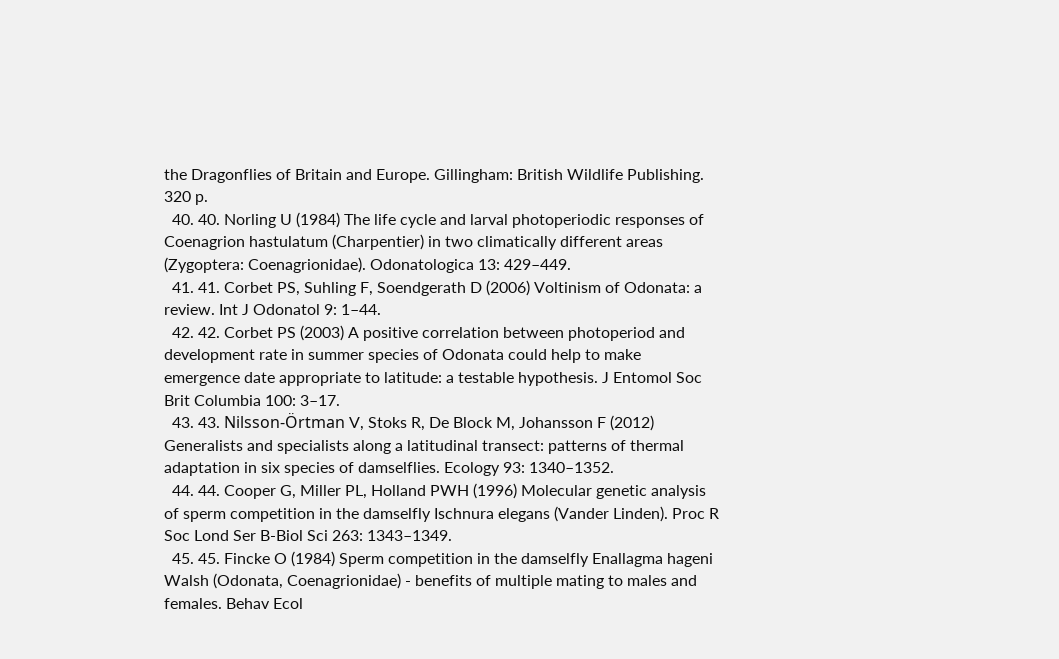the Dragonflies of Britain and Europe. Gillingham: British Wildlife Publishing. 320 p.
  40. 40. Norling U (1984) The life cycle and larval photoperiodic responses of Coenagrion hastulatum (Charpentier) in two climatically different areas (Zygoptera: Coenagrionidae). Odonatologica 13: 429–449.
  41. 41. Corbet PS, Suhling F, Soendgerath D (2006) Voltinism of Odonata: a review. Int J Odonatol 9: 1–44.
  42. 42. Corbet PS (2003) A positive correlation between photoperiod and development rate in summer species of Odonata could help to make emergence date appropriate to latitude: a testable hypothesis. J Entomol Soc Brit Columbia 100: 3–17.
  43. 43. Nilsson-Örtman V, Stoks R, De Block M, Johansson F (2012) Generalists and specialists along a latitudinal transect: patterns of thermal adaptation in six species of damselflies. Ecology 93: 1340–1352.
  44. 44. Cooper G, Miller PL, Holland PWH (1996) Molecular genetic analysis of sperm competition in the damselfly Ischnura elegans (Vander Linden). Proc R Soc Lond Ser B-Biol Sci 263: 1343–1349.
  45. 45. Fincke O (1984) Sperm competition in the damselfly Enallagma hageni Walsh (Odonata, Coenagrionidae) - benefits of multiple mating to males and females. Behav Ecol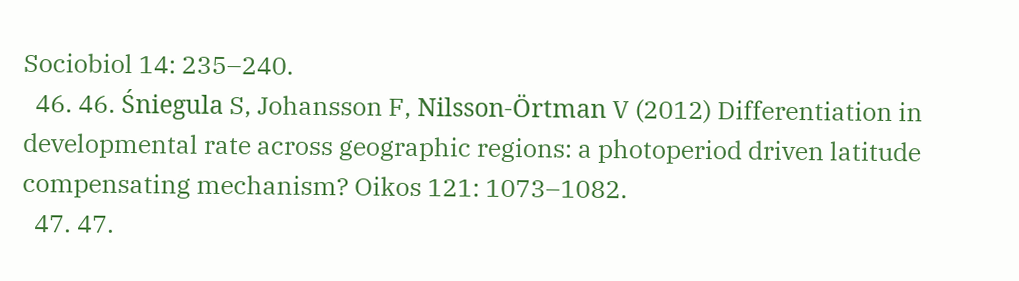Sociobiol 14: 235–240.
  46. 46. Śniegula S, Johansson F, Nilsson-Örtman V (2012) Differentiation in developmental rate across geographic regions: a photoperiod driven latitude compensating mechanism? Oikos 121: 1073–1082.
  47. 47.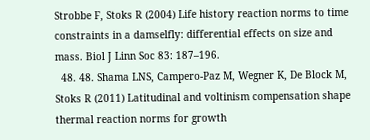Strobbe F, Stoks R (2004) Life history reaction norms to time constraints in a damselfly: differential effects on size and mass. Biol J Linn Soc 83: 187–196.
  48. 48. Shama LNS, Campero-Paz M, Wegner K, De Block M, Stoks R (2011) Latitudinal and voltinism compensation shape thermal reaction norms for growth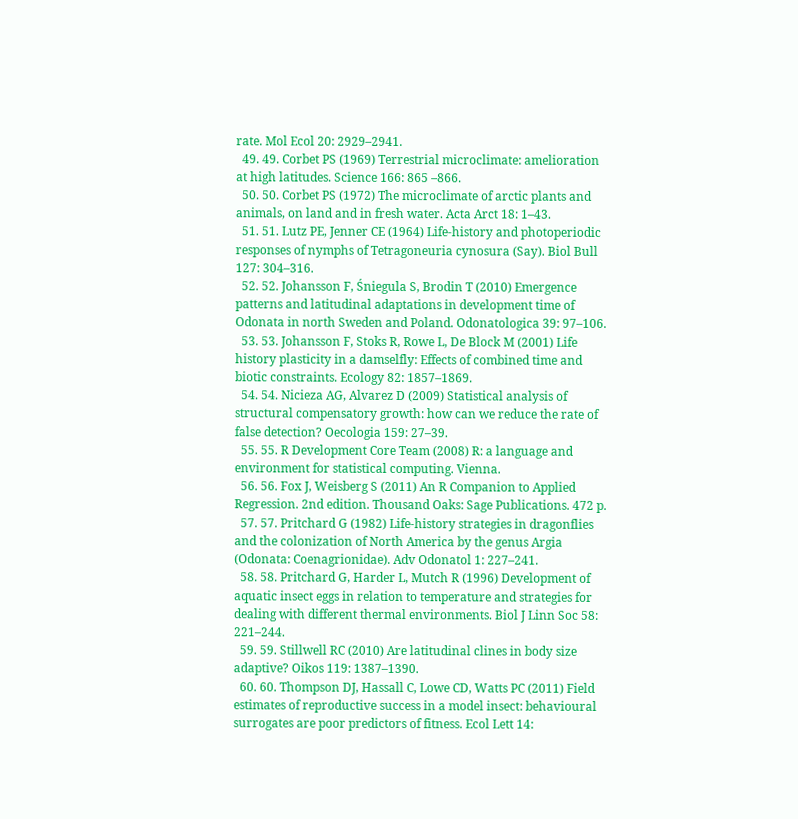rate. Mol Ecol 20: 2929–2941.
  49. 49. Corbet PS (1969) Terrestrial microclimate: amelioration at high latitudes. Science 166: 865 –866.
  50. 50. Corbet PS (1972) The microclimate of arctic plants and animals, on land and in fresh water. Acta Arct 18: 1–43.
  51. 51. Lutz PE, Jenner CE (1964) Life-history and photoperiodic responses of nymphs of Tetragoneuria cynosura (Say). Biol Bull 127: 304–316.
  52. 52. Johansson F, Śniegula S, Brodin T (2010) Emergence patterns and latitudinal adaptations in development time of Odonata in north Sweden and Poland. Odonatologica 39: 97–106.
  53. 53. Johansson F, Stoks R, Rowe L, De Block M (2001) Life history plasticity in a damselfly: Effects of combined time and biotic constraints. Ecology 82: 1857–1869.
  54. 54. Nicieza AG, Alvarez D (2009) Statistical analysis of structural compensatory growth: how can we reduce the rate of false detection? Oecologia 159: 27–39.
  55. 55. R Development Core Team (2008) R: a language and environment for statistical computing. Vienna.
  56. 56. Fox J, Weisberg S (2011) An R Companion to Applied Regression. 2nd edition. Thousand Oaks: Sage Publications. 472 p.
  57. 57. Pritchard G (1982) Life-history strategies in dragonflies and the colonization of North America by the genus Argia (Odonata: Coenagrionidae). Adv Odonatol 1: 227–241.
  58. 58. Pritchard G, Harder L, Mutch R (1996) Development of aquatic insect eggs in relation to temperature and strategies for dealing with different thermal environments. Biol J Linn Soc 58: 221–244.
  59. 59. Stillwell RC (2010) Are latitudinal clines in body size adaptive? Oikos 119: 1387–1390.
  60. 60. Thompson DJ, Hassall C, Lowe CD, Watts PC (2011) Field estimates of reproductive success in a model insect: behavioural surrogates are poor predictors of fitness. Ecol Lett 14: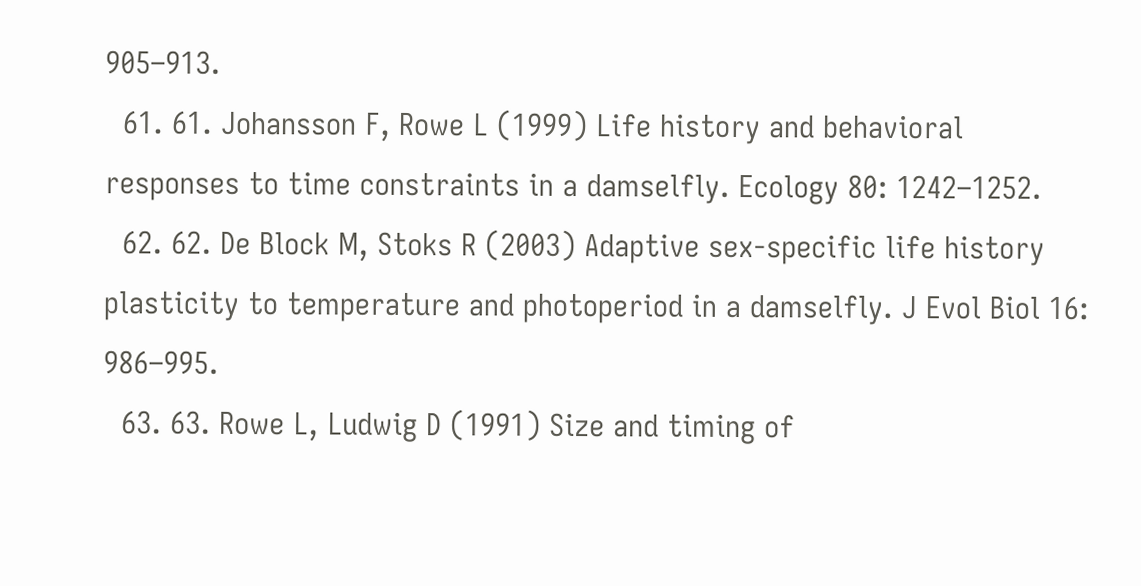905–913.
  61. 61. Johansson F, Rowe L (1999) Life history and behavioral responses to time constraints in a damselfly. Ecology 80: 1242–1252.
  62. 62. De Block M, Stoks R (2003) Adaptive sex-specific life history plasticity to temperature and photoperiod in a damselfly. J Evol Biol 16: 986–995.
  63. 63. Rowe L, Ludwig D (1991) Size and timing of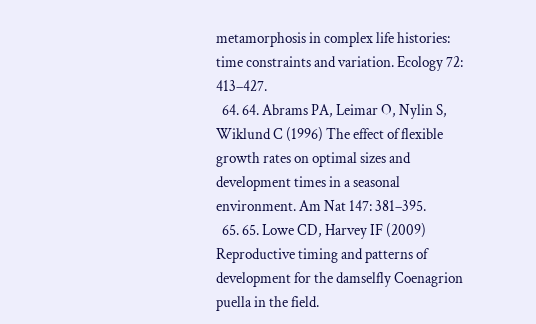metamorphosis in complex life histories: time constraints and variation. Ecology 72: 413–427.
  64. 64. Abrams PA, Leimar O, Nylin S, Wiklund C (1996) The effect of flexible growth rates on optimal sizes and development times in a seasonal environment. Am Nat 147: 381–395.
  65. 65. Lowe CD, Harvey IF (2009) Reproductive timing and patterns of development for the damselfly Coenagrion puella in the field.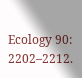Ecology 90: 2202–2212.